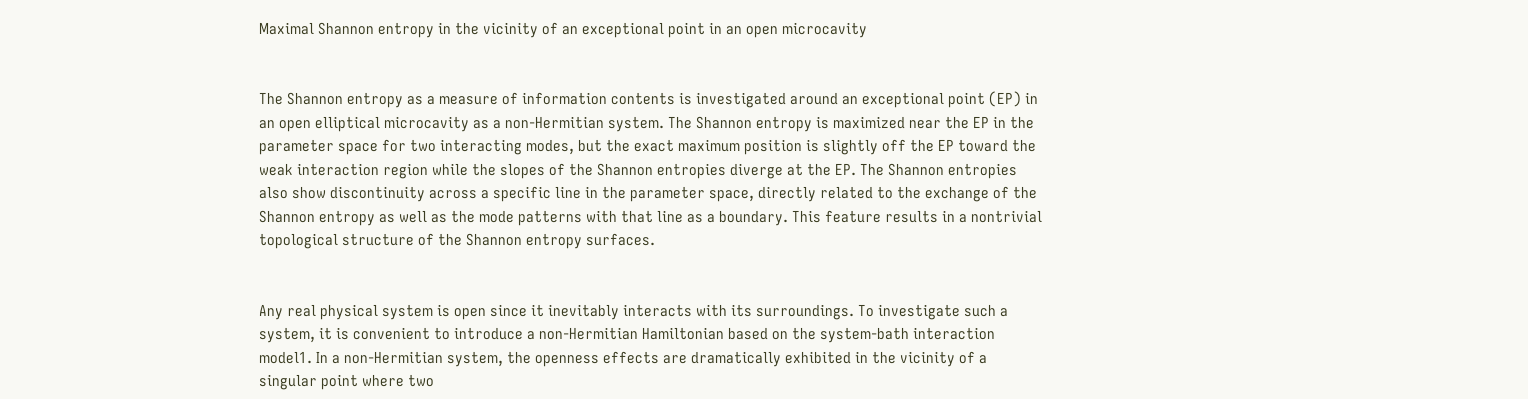Maximal Shannon entropy in the vicinity of an exceptional point in an open microcavity


The Shannon entropy as a measure of information contents is investigated around an exceptional point (EP) in an open elliptical microcavity as a non-Hermitian system. The Shannon entropy is maximized near the EP in the parameter space for two interacting modes, but the exact maximum position is slightly off the EP toward the weak interaction region while the slopes of the Shannon entropies diverge at the EP. The Shannon entropies also show discontinuity across a specific line in the parameter space, directly related to the exchange of the Shannon entropy as well as the mode patterns with that line as a boundary. This feature results in a nontrivial topological structure of the Shannon entropy surfaces.


Any real physical system is open since it inevitably interacts with its surroundings. To investigate such a system, it is convenient to introduce a non-Hermitian Hamiltonian based on the system-bath interaction model1. In a non-Hermitian system, the openness effects are dramatically exhibited in the vicinity of a singular point where two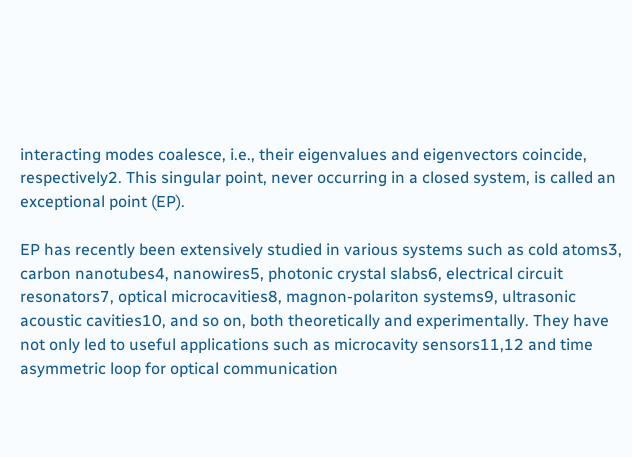interacting modes coalesce, i.e., their eigenvalues and eigenvectors coincide, respectively2. This singular point, never occurring in a closed system, is called an exceptional point (EP).

EP has recently been extensively studied in various systems such as cold atoms3, carbon nanotubes4, nanowires5, photonic crystal slabs6, electrical circuit resonators7, optical microcavities8, magnon-polariton systems9, ultrasonic acoustic cavities10, and so on, both theoretically and experimentally. They have not only led to useful applications such as microcavity sensors11,12 and time asymmetric loop for optical communication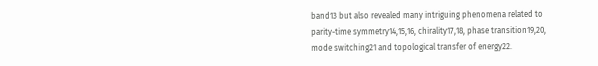band13 but also revealed many intriguing phenomena related to parity-time symmetry14,15,16, chirality17,18, phase transition19,20, mode switching21 and topological transfer of energy22.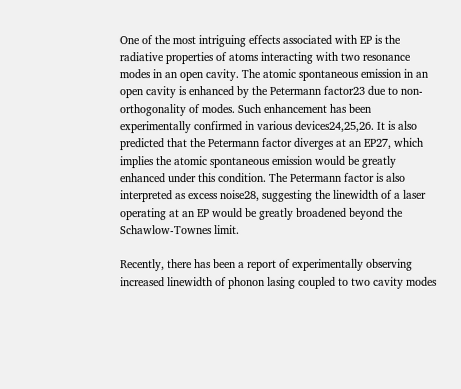One of the most intriguing effects associated with EP is the radiative properties of atoms interacting with two resonance modes in an open cavity. The atomic spontaneous emission in an open cavity is enhanced by the Petermann factor23 due to non-orthogonality of modes. Such enhancement has been experimentally confirmed in various devices24,25,26. It is also predicted that the Petermann factor diverges at an EP27, which implies the atomic spontaneous emission would be greatly enhanced under this condition. The Petermann factor is also interpreted as excess noise28, suggesting the linewidth of a laser operating at an EP would be greatly broadened beyond the Schawlow-Townes limit.

Recently, there has been a report of experimentally observing increased linewidth of phonon lasing coupled to two cavity modes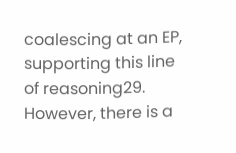coalescing at an EP, supporting this line of reasoning29. However, there is a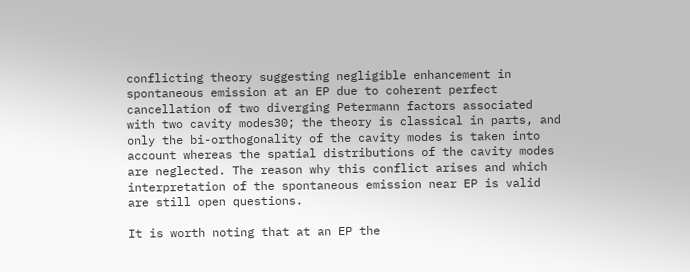conflicting theory suggesting negligible enhancement in spontaneous emission at an EP due to coherent perfect cancellation of two diverging Petermann factors associated with two cavity modes30; the theory is classical in parts, and only the bi-orthogonality of the cavity modes is taken into account whereas the spatial distributions of the cavity modes are neglected. The reason why this conflict arises and which interpretation of the spontaneous emission near EP is valid are still open questions.

It is worth noting that at an EP the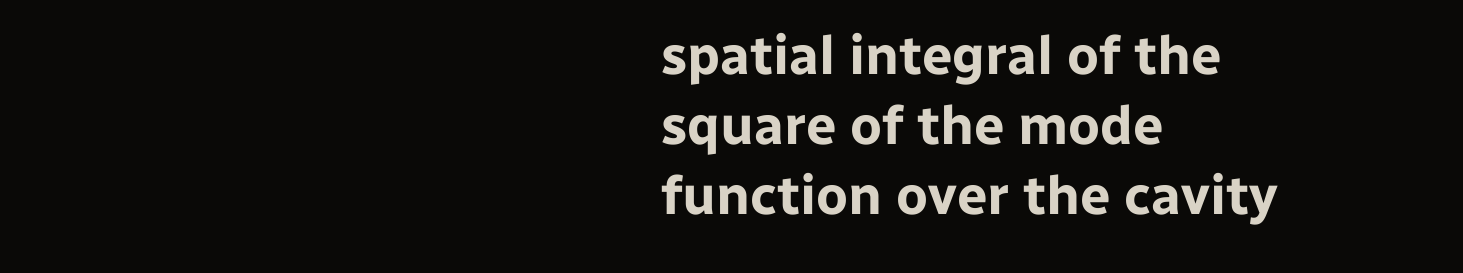spatial integral of the square of the mode function over the cavity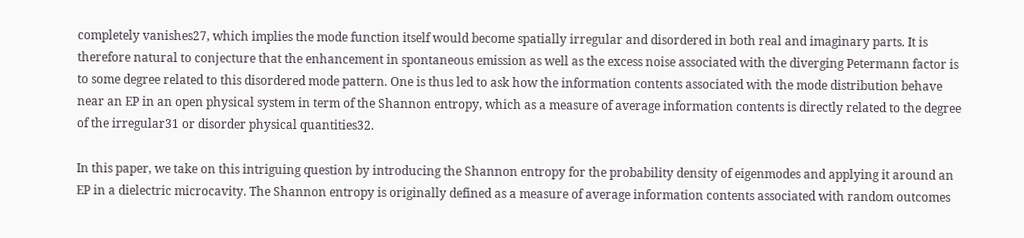completely vanishes27, which implies the mode function itself would become spatially irregular and disordered in both real and imaginary parts. It is therefore natural to conjecture that the enhancement in spontaneous emission as well as the excess noise associated with the diverging Petermann factor is to some degree related to this disordered mode pattern. One is thus led to ask how the information contents associated with the mode distribution behave near an EP in an open physical system in term of the Shannon entropy, which as a measure of average information contents is directly related to the degree of the irregular31 or disorder physical quantities32.

In this paper, we take on this intriguing question by introducing the Shannon entropy for the probability density of eigenmodes and applying it around an EP in a dielectric microcavity. The Shannon entropy is originally defined as a measure of average information contents associated with random outcomes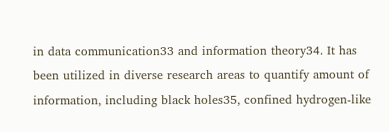in data communication33 and information theory34. It has been utilized in diverse research areas to quantify amount of information, including black holes35, confined hydrogen-like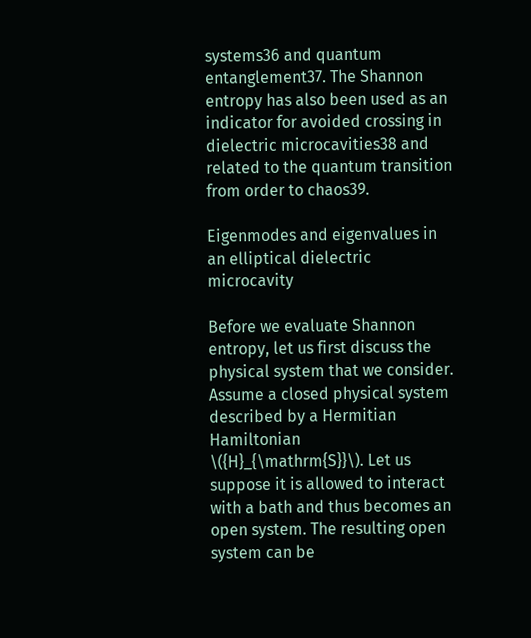systems36 and quantum entanglement37. The Shannon entropy has also been used as an indicator for avoided crossing in dielectric microcavities38 and related to the quantum transition from order to chaos39.

Eigenmodes and eigenvalues in an elliptical dielectric microcavity

Before we evaluate Shannon entropy, let us first discuss the physical system that we consider. Assume a closed physical system described by a Hermitian Hamiltonian \({H}_{\mathrm{S}}\). Let us suppose it is allowed to interact with a bath and thus becomes an open system. The resulting open system can be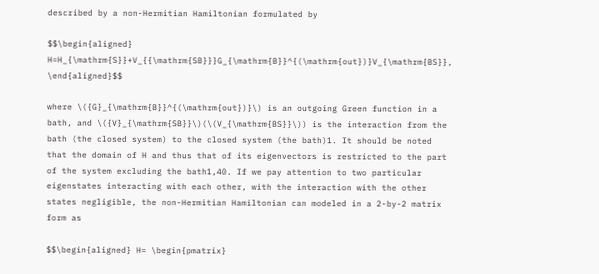described by a non-Hermitian Hamiltonian formulated by

$$\begin{aligned} H=H_{\mathrm{S}}+V_{{\mathrm{SB}}}G_{\mathrm{B}}^{(\mathrm{out})}V_{\mathrm{BS}}, \end{aligned}$$

where \({G}_{\mathrm{B}}^{(\mathrm{out})}\) is an outgoing Green function in a bath, and \({V}_{\mathrm{SB}}\)(\(V_{\mathrm{BS}}\)) is the interaction from the bath (the closed system) to the closed system (the bath)1. It should be noted that the domain of H and thus that of its eigenvectors is restricted to the part of the system excluding the bath1,40. If we pay attention to two particular eigenstates interacting with each other, with the interaction with the other states negligible, the non-Hermitian Hamiltonian can modeled in a 2-by-2 matrix form as

$$\begin{aligned} H= \begin{pmatrix}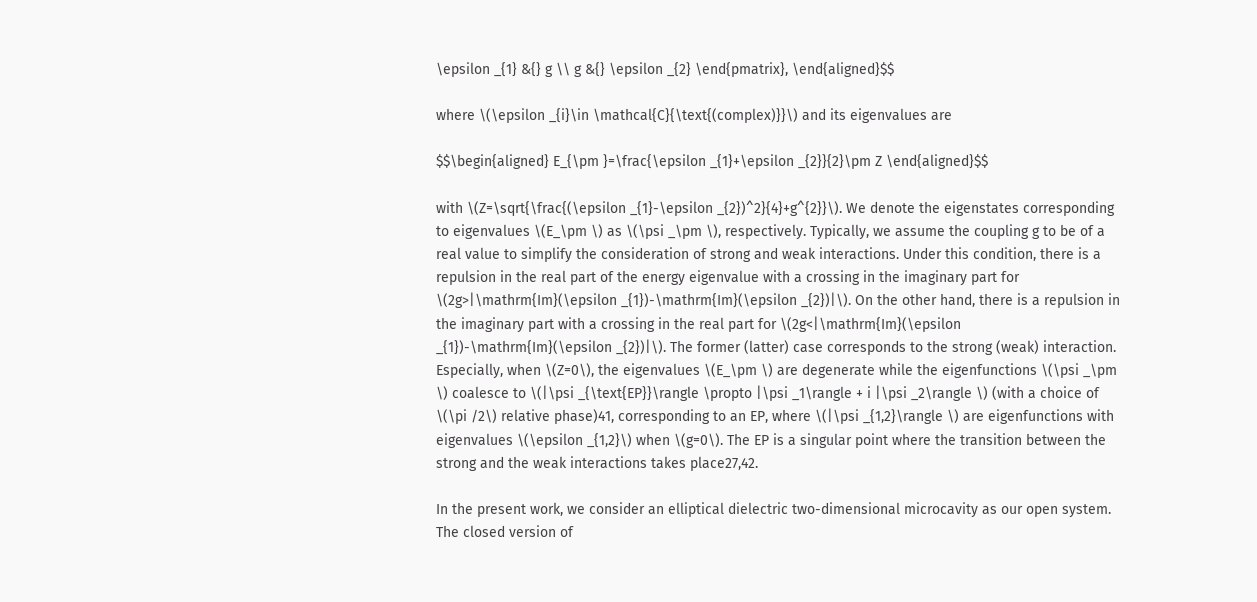\epsilon _{1} &{} g \\ g &{} \epsilon _{2} \end{pmatrix}, \end{aligned}$$

where \(\epsilon _{i}\in \mathcal{C}{\text{(complex)}}\) and its eigenvalues are

$$\begin{aligned} E_{\pm }=\frac{\epsilon _{1}+\epsilon _{2}}{2}\pm Z \end{aligned}$$

with \(Z=\sqrt{\frac{(\epsilon _{1}-\epsilon _{2})^2}{4}+g^{2}}\). We denote the eigenstates corresponding to eigenvalues \(E_\pm \) as \(\psi _\pm \), respectively. Typically, we assume the coupling g to be of a real value to simplify the consideration of strong and weak interactions. Under this condition, there is a repulsion in the real part of the energy eigenvalue with a crossing in the imaginary part for \(2g>|\mathrm{Im}(\epsilon _{1})-\mathrm{Im}(\epsilon _{2})|\). On the other hand, there is a repulsion in the imaginary part with a crossing in the real part for \(2g<|\mathrm{Im}(\epsilon _{1})-\mathrm{Im}(\epsilon _{2})|\). The former (latter) case corresponds to the strong (weak) interaction. Especially, when \(Z=0\), the eigenvalues \(E_\pm \) are degenerate while the eigenfunctions \(\psi _\pm \) coalesce to \(|\psi _{\text{EP}}\rangle \propto |\psi _1\rangle + i |\psi _2\rangle \) (with a choice of \(\pi /2\) relative phase)41, corresponding to an EP, where \(|\psi _{1,2}\rangle \) are eigenfunctions with eigenvalues \(\epsilon _{1,2}\) when \(g=0\). The EP is a singular point where the transition between the strong and the weak interactions takes place27,42.

In the present work, we consider an elliptical dielectric two-dimensional microcavity as our open system. The closed version of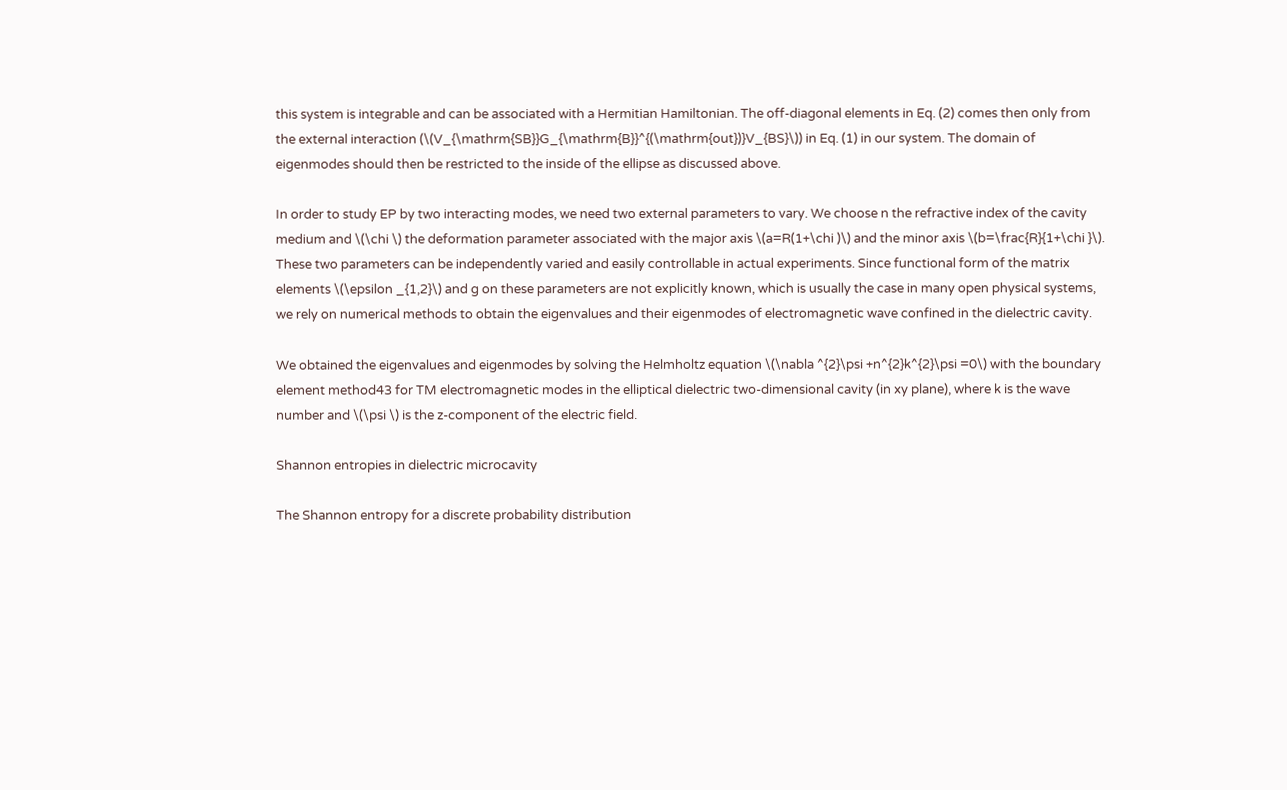this system is integrable and can be associated with a Hermitian Hamiltonian. The off-diagonal elements in Eq. (2) comes then only from the external interaction (\(V_{\mathrm{SB}}G_{\mathrm{B}}^{(\mathrm{out})}V_{BS}\)) in Eq. (1) in our system. The domain of eigenmodes should then be restricted to the inside of the ellipse as discussed above.

In order to study EP by two interacting modes, we need two external parameters to vary. We choose n the refractive index of the cavity medium and \(\chi \) the deformation parameter associated with the major axis \(a=R(1+\chi )\) and the minor axis \(b=\frac{R}{1+\chi }\). These two parameters can be independently varied and easily controllable in actual experiments. Since functional form of the matrix elements \(\epsilon _{1,2}\) and g on these parameters are not explicitly known, which is usually the case in many open physical systems, we rely on numerical methods to obtain the eigenvalues and their eigenmodes of electromagnetic wave confined in the dielectric cavity.

We obtained the eigenvalues and eigenmodes by solving the Helmholtz equation \(\nabla ^{2}\psi +n^{2}k^{2}\psi =0\) with the boundary element method43 for TM electromagnetic modes in the elliptical dielectric two-dimensional cavity (in xy plane), where k is the wave number and \(\psi \) is the z-component of the electric field.

Shannon entropies in dielectric microcavity

The Shannon entropy for a discrete probability distribution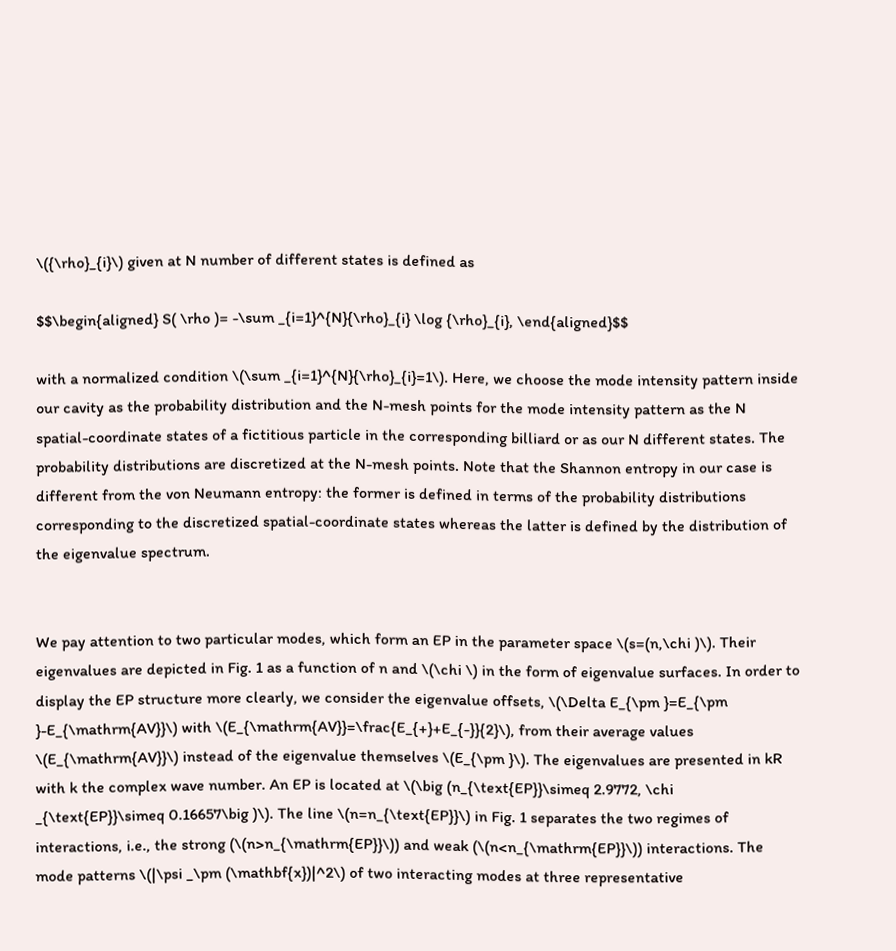\({\rho}_{i}\) given at N number of different states is defined as

$$\begin{aligned} S( \rho )= -\sum _{i=1}^{N}{\rho}_{i} \log {\rho}_{i}, \end{aligned}$$

with a normalized condition \(\sum _{i=1}^{N}{\rho}_{i}=1\). Here, we choose the mode intensity pattern inside our cavity as the probability distribution and the N-mesh points for the mode intensity pattern as the N spatial-coordinate states of a fictitious particle in the corresponding billiard or as our N different states. The probability distributions are discretized at the N-mesh points. Note that the Shannon entropy in our case is different from the von Neumann entropy: the former is defined in terms of the probability distributions corresponding to the discretized spatial-coordinate states whereas the latter is defined by the distribution of the eigenvalue spectrum.


We pay attention to two particular modes, which form an EP in the parameter space \(s=(n,\chi )\). Their eigenvalues are depicted in Fig. 1 as a function of n and \(\chi \) in the form of eigenvalue surfaces. In order to display the EP structure more clearly, we consider the eigenvalue offsets, \(\Delta E_{\pm }=E_{\pm }-E_{\mathrm{AV}}\) with \(E_{\mathrm{AV}}=\frac{E_{+}+E_{-}}{2}\), from their average values \(E_{\mathrm{AV}}\) instead of the eigenvalue themselves \(E_{\pm }\). The eigenvalues are presented in kR with k the complex wave number. An EP is located at \(\big (n_{\text{EP}}\simeq 2.9772, \chi _{\text{EP}}\simeq 0.16657\big )\). The line \(n=n_{\text{EP}}\) in Fig. 1 separates the two regimes of interactions, i.e., the strong (\(n>n_{\mathrm{EP}}\)) and weak (\(n<n_{\mathrm{EP}}\)) interactions. The mode patterns \(|\psi _\pm (\mathbf{x})|^2\) of two interacting modes at three representative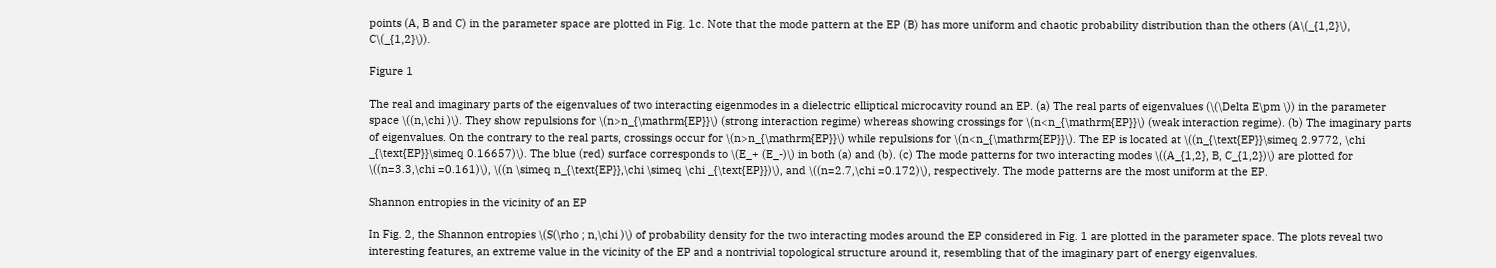points (A, B and C) in the parameter space are plotted in Fig. 1c. Note that the mode pattern at the EP (B) has more uniform and chaotic probability distribution than the others (A\(_{1,2}\), C\(_{1,2}\)).

Figure 1

The real and imaginary parts of the eigenvalues of two interacting eigenmodes in a dielectric elliptical microcavity round an EP. (a) The real parts of eigenvalues (\(\Delta E\pm \)) in the parameter space \((n,\chi )\). They show repulsions for \(n>n_{\mathrm{EP}}\) (strong interaction regime) whereas showing crossings for \(n<n_{\mathrm{EP}}\) (weak interaction regime). (b) The imaginary parts of eigenvalues. On the contrary to the real parts, crossings occur for \(n>n_{\mathrm{EP}}\) while repulsions for \(n<n_{\mathrm{EP}}\). The EP is located at \((n_{\text{EP}}\simeq 2.9772, \chi _{\text{EP}}\simeq 0.16657)\). The blue (red) surface corresponds to \(E_+ (E_-)\) in both (a) and (b). (c) The mode patterns for two interacting modes \((A_{1,2}, B, C_{1,2})\) are plotted for \((n=3.3,\chi =0.161)\), \((n \simeq n_{\text{EP}},\chi \simeq \chi _{\text{EP}})\), and \((n=2.7,\chi =0.172)\), respectively. The mode patterns are the most uniform at the EP.

Shannon entropies in the vicinity of an EP

In Fig. 2, the Shannon entropies \(S(\rho ; n,\chi )\) of probability density for the two interacting modes around the EP considered in Fig. 1 are plotted in the parameter space. The plots reveal two interesting features, an extreme value in the vicinity of the EP and a nontrivial topological structure around it, resembling that of the imaginary part of energy eigenvalues.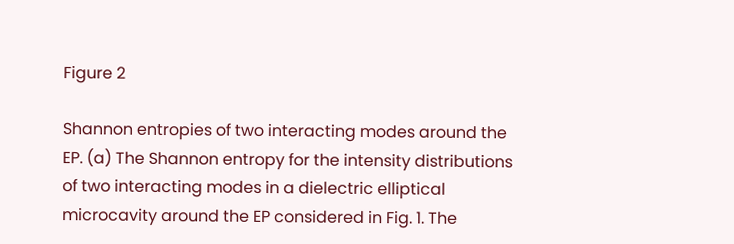Figure 2

Shannon entropies of two interacting modes around the EP. (a) The Shannon entropy for the intensity distributions of two interacting modes in a dielectric elliptical microcavity around the EP considered in Fig. 1. The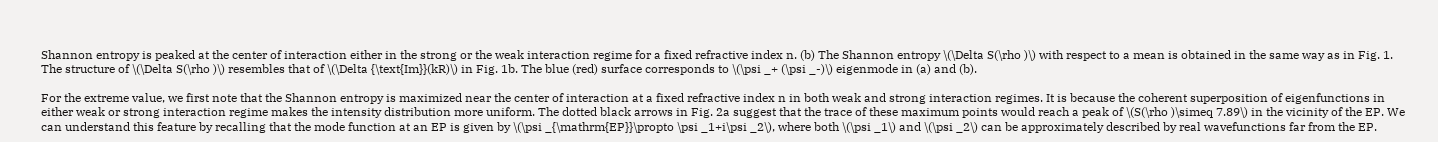Shannon entropy is peaked at the center of interaction either in the strong or the weak interaction regime for a fixed refractive index n. (b) The Shannon entropy \(\Delta S(\rho )\) with respect to a mean is obtained in the same way as in Fig. 1. The structure of \(\Delta S(\rho )\) resembles that of \(\Delta {\text{Im}}(kR)\) in Fig. 1b. The blue (red) surface corresponds to \(\psi _+ (\psi _-)\) eigenmode in (a) and (b).

For the extreme value, we first note that the Shannon entropy is maximized near the center of interaction at a fixed refractive index n in both weak and strong interaction regimes. It is because the coherent superposition of eigenfunctions in either weak or strong interaction regime makes the intensity distribution more uniform. The dotted black arrows in Fig. 2a suggest that the trace of these maximum points would reach a peak of \(S(\rho )\simeq 7.89\) in the vicinity of the EP. We can understand this feature by recalling that the mode function at an EP is given by \(\psi _{\mathrm{EP}}\propto \psi _1+i\psi _2\), where both \(\psi _1\) and \(\psi _2\) can be approximately described by real wavefunctions far from the EP.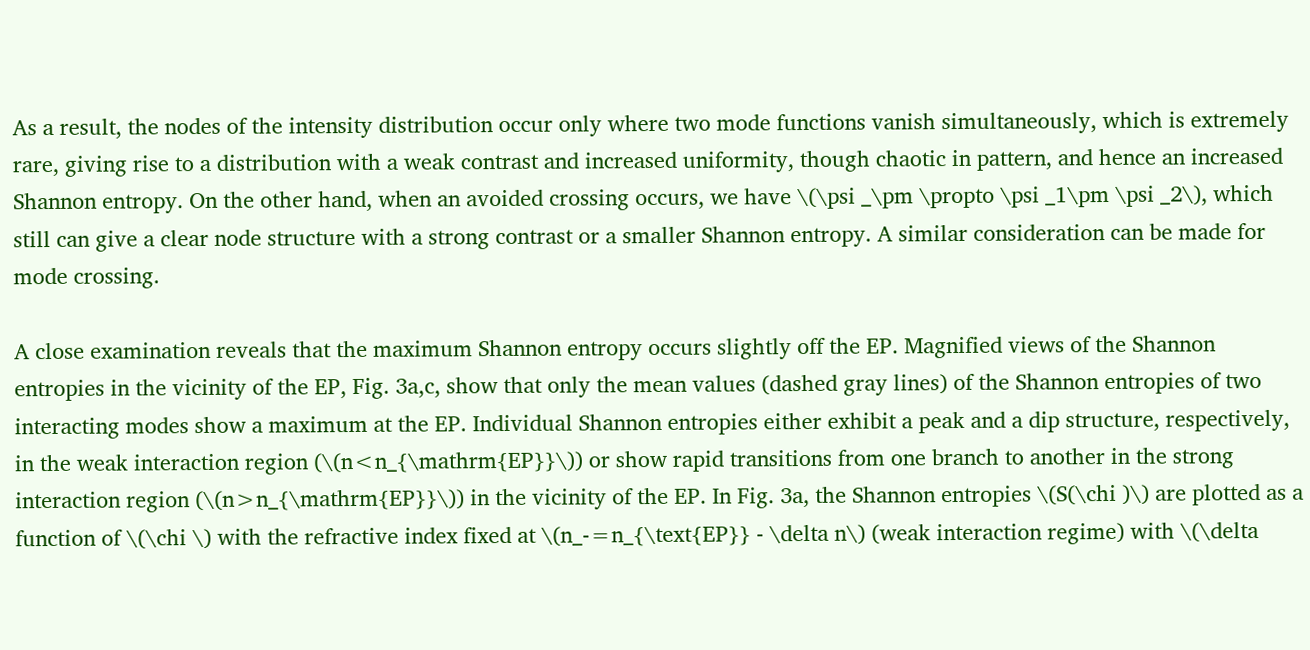As a result, the nodes of the intensity distribution occur only where two mode functions vanish simultaneously, which is extremely rare, giving rise to a distribution with a weak contrast and increased uniformity, though chaotic in pattern, and hence an increased Shannon entropy. On the other hand, when an avoided crossing occurs, we have \(\psi _\pm \propto \psi _1\pm \psi _2\), which still can give a clear node structure with a strong contrast or a smaller Shannon entropy. A similar consideration can be made for mode crossing.

A close examination reveals that the maximum Shannon entropy occurs slightly off the EP. Magnified views of the Shannon entropies in the vicinity of the EP, Fig. 3a,c, show that only the mean values (dashed gray lines) of the Shannon entropies of two interacting modes show a maximum at the EP. Individual Shannon entropies either exhibit a peak and a dip structure, respectively, in the weak interaction region (\(n<n_{\mathrm{EP}}\)) or show rapid transitions from one branch to another in the strong interaction region (\(n>n_{\mathrm{EP}}\)) in the vicinity of the EP. In Fig. 3a, the Shannon entropies \(S(\chi )\) are plotted as a function of \(\chi \) with the refractive index fixed at \(n_-=n_{\text{EP}} - \delta n\) (weak interaction regime) with \(\delta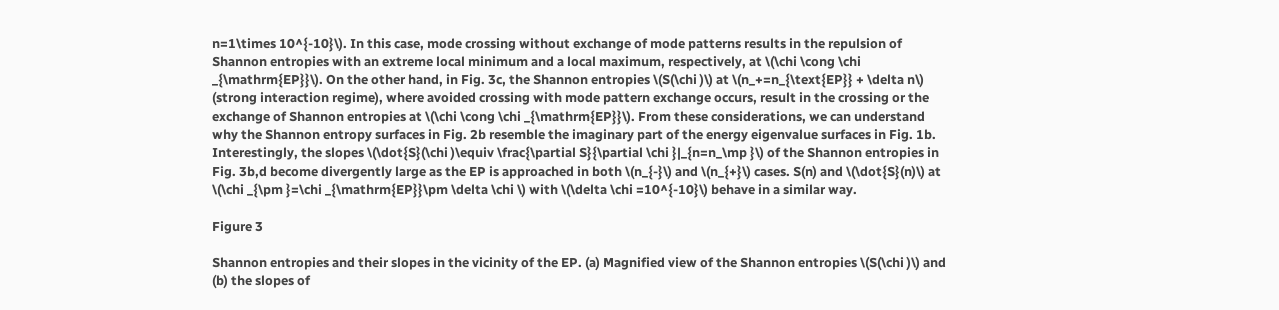n=1\times 10^{-10}\). In this case, mode crossing without exchange of mode patterns results in the repulsion of Shannon entropies with an extreme local minimum and a local maximum, respectively, at \(\chi \cong \chi _{\mathrm{EP}}\). On the other hand, in Fig. 3c, the Shannon entropies \(S(\chi )\) at \(n_+=n_{\text{EP}} + \delta n\) (strong interaction regime), where avoided crossing with mode pattern exchange occurs, result in the crossing or the exchange of Shannon entropies at \(\chi \cong \chi _{\mathrm{EP}}\). From these considerations, we can understand why the Shannon entropy surfaces in Fig. 2b resemble the imaginary part of the energy eigenvalue surfaces in Fig. 1b. Interestingly, the slopes \(\dot{S}(\chi )\equiv \frac{\partial S}{\partial \chi }|_{n=n_\mp }\) of the Shannon entropies in Fig. 3b,d become divergently large as the EP is approached in both \(n_{-}\) and \(n_{+}\) cases. S(n) and \(\dot{S}(n)\) at \(\chi _{\pm }=\chi _{\mathrm{EP}}\pm \delta \chi \) with \(\delta \chi =10^{-10}\) behave in a similar way.

Figure 3

Shannon entropies and their slopes in the vicinity of the EP. (a) Magnified view of the Shannon entropies \(S(\chi )\) and (b) the slopes of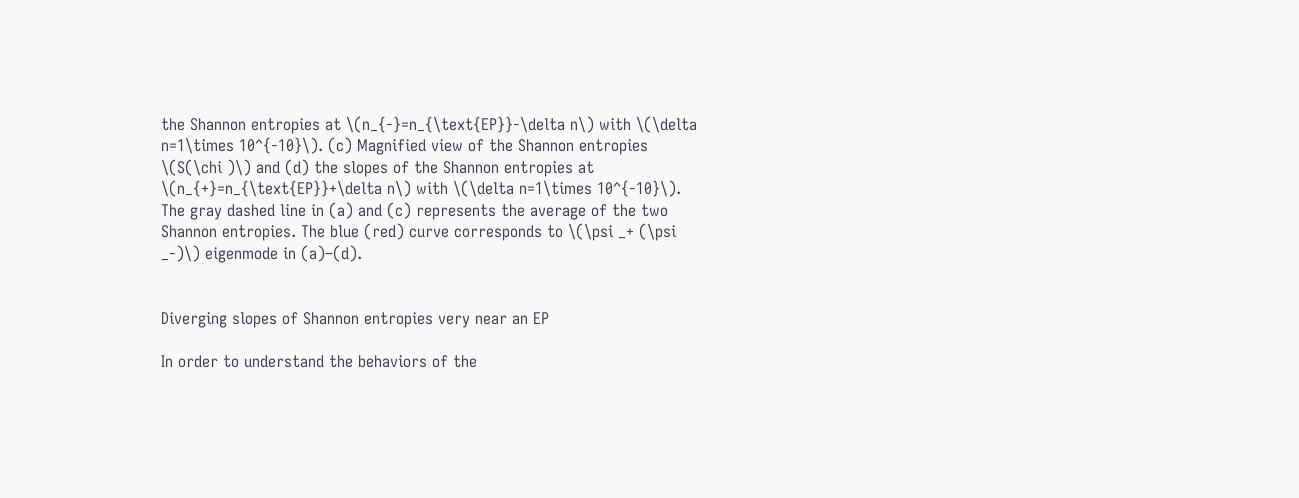the Shannon entropies at \(n_{-}=n_{\text{EP}}-\delta n\) with \(\delta n=1\times 10^{-10}\). (c) Magnified view of the Shannon entropies \(S(\chi )\) and (d) the slopes of the Shannon entropies at \(n_{+}=n_{\text{EP}}+\delta n\) with \(\delta n=1\times 10^{-10}\). The gray dashed line in (a) and (c) represents the average of the two Shannon entropies. The blue (red) curve corresponds to \(\psi _+ (\psi _-)\) eigenmode in (a)–(d).


Diverging slopes of Shannon entropies very near an EP

In order to understand the behaviors of the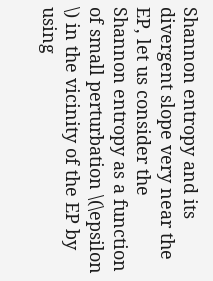Shannon entropy and its divergent slope very near the EP, let us consider the Shannon entropy as a function of small perturbation \(\epsilon \) in the vicinity of the EP by using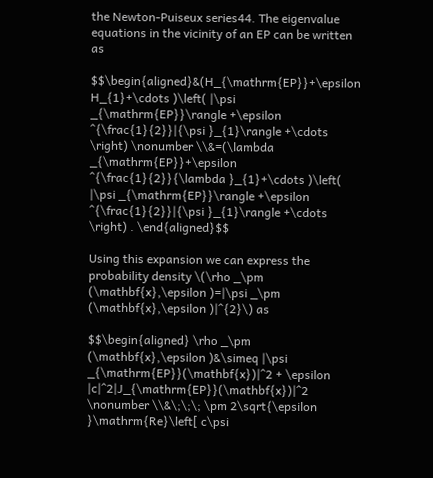the Newton-Puiseux series44. The eigenvalue equations in the vicinity of an EP can be written as

$$\begin{aligned}&(H_{\mathrm{EP}}+\epsilon H_{1}+\cdots )\left( |\psi _{\mathrm{EP}}\rangle +\epsilon ^{\frac{1}{2}}|{\psi }_{1}\rangle +\cdots \right) \nonumber \\&=(\lambda _{\mathrm{EP}}+\epsilon ^{\frac{1}{2}}{\lambda }_{1}+\cdots )\left( |\psi _{\mathrm{EP}}\rangle +\epsilon ^{\frac{1}{2}}|{\psi }_{1}\rangle +\cdots \right) . \end{aligned}$$

Using this expansion we can express the probability density \(\rho _\pm (\mathbf{x},\epsilon )=|\psi _\pm (\mathbf{x},\epsilon )|^{2}\) as

$$\begin{aligned} \rho _\pm (\mathbf{x},\epsilon )&\simeq |\psi _{\mathrm{EP}}(\mathbf{x})|^2 + \epsilon |c|^2|J_{\mathrm{EP}}(\mathbf{x})|^2 \nonumber \\&\;\;\; \pm 2\sqrt{\epsilon }\mathrm{Re}\left[ c\psi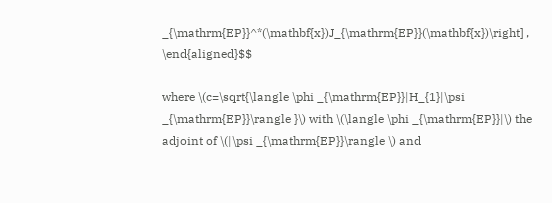_{\mathrm{EP}}^*(\mathbf{x})J_{\mathrm{EP}}(\mathbf{x})\right] , \end{aligned}$$

where \(c=\sqrt{\langle \phi _{\mathrm{EP}}|H_{1}|\psi _{\mathrm{EP}}\rangle }\) with \(\langle \phi _{\mathrm{EP}}|\) the adjoint of \(|\psi _{\mathrm{EP}}\rangle \) and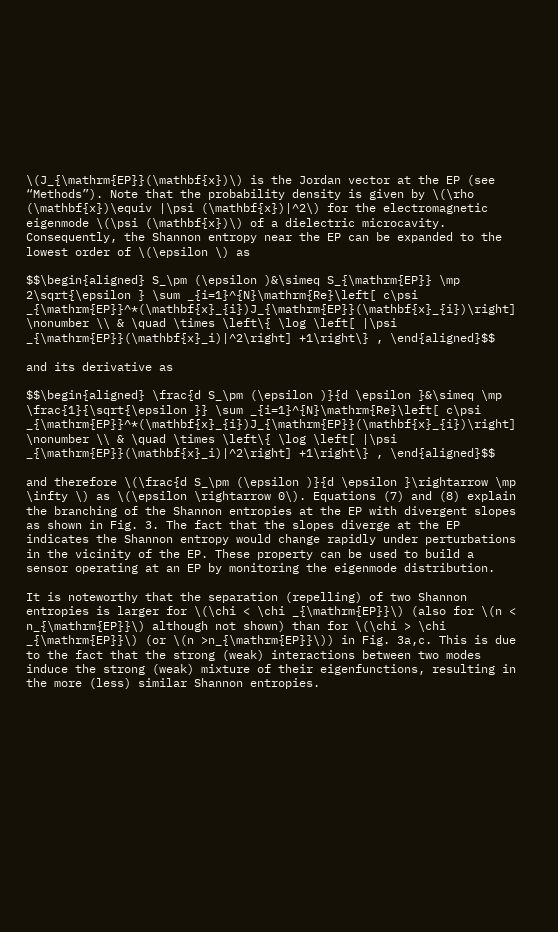\(J_{\mathrm{EP}}(\mathbf{x})\) is the Jordan vector at the EP (see “Methods”). Note that the probability density is given by \(\rho (\mathbf{x})\equiv |\psi (\mathbf{x})|^2\) for the electromagnetic eigenmode \(\psi (\mathbf{x})\) of a dielectric microcavity. Consequently, the Shannon entropy near the EP can be expanded to the lowest order of \(\epsilon \) as

$$\begin{aligned} S_\pm (\epsilon )&\simeq S_{\mathrm{EP}} \mp 2\sqrt{\epsilon } \sum _{i=1}^{N}\mathrm{Re}\left[ c\psi _{\mathrm{EP}}^*(\mathbf{x}_{i})J_{\mathrm{EP}}(\mathbf{x}_{i})\right] \nonumber \\ & \quad \times \left\{ \log \left[ |\psi _{\mathrm{EP}}(\mathbf{x}_i)|^2\right] +1\right\} , \end{aligned}$$

and its derivative as

$$\begin{aligned} \frac{d S_\pm (\epsilon )}{d \epsilon }&\simeq \mp \frac{1}{\sqrt{\epsilon }} \sum _{i=1}^{N}\mathrm{Re}\left[ c\psi _{\mathrm{EP}}^*(\mathbf{x}_{i})J_{\mathrm{EP}}(\mathbf{x}_{i})\right] \nonumber \\ & \quad \times \left\{ \log \left[ |\psi _{\mathrm{EP}}(\mathbf{x}_i)|^2\right] +1\right\} , \end{aligned}$$

and therefore \(\frac{d S_\pm (\epsilon )}{d \epsilon }\rightarrow \mp \infty \) as \(\epsilon \rightarrow 0\). Equations (7) and (8) explain the branching of the Shannon entropies at the EP with divergent slopes as shown in Fig. 3. The fact that the slopes diverge at the EP indicates the Shannon entropy would change rapidly under perturbations in the vicinity of the EP. These property can be used to build a sensor operating at an EP by monitoring the eigenmode distribution.

It is noteworthy that the separation (repelling) of two Shannon entropies is larger for \(\chi < \chi _{\mathrm{EP}}\) (also for \(n < n_{\mathrm{EP}}\) although not shown) than for \(\chi > \chi _{\mathrm{EP}}\) (or \(n >n_{\mathrm{EP}}\)) in Fig. 3a,c. This is due to the fact that the strong (weak) interactions between two modes induce the strong (weak) mixture of their eigenfunctions, resulting in the more (less) similar Shannon entropies.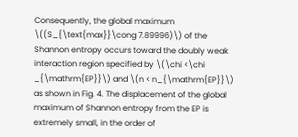Consequently, the global maximum \((S_{\text{max}}\cong 7.89996)\) of the Shannon entropy occurs toward the doubly weak interaction region specified by \(\chi <\chi _{\mathrm{EP}}\) and \(n < n_{\mathrm{EP}}\) as shown in Fig. 4. The displacement of the global maximum of Shannon entropy from the EP is extremely small, in the order of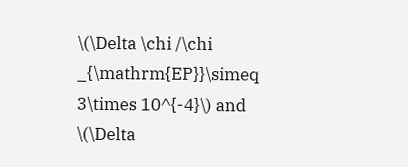\(\Delta \chi /\chi _{\mathrm{EP}}\simeq 3\times 10^{-4}\) and \(\Delta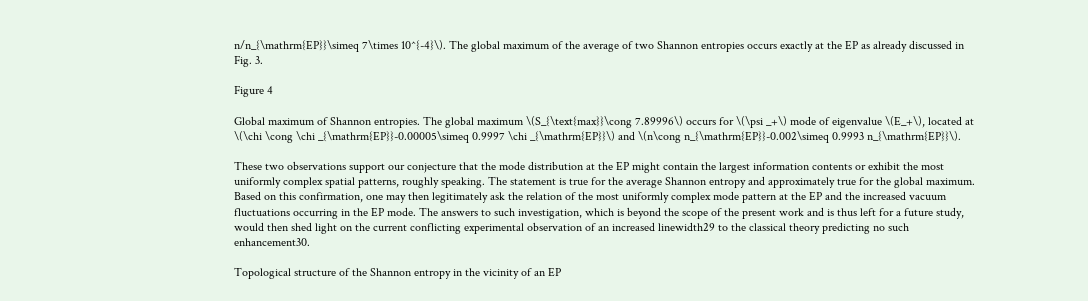n/n_{\mathrm{EP}}\simeq 7\times 10^{-4}\). The global maximum of the average of two Shannon entropies occurs exactly at the EP as already discussed in Fig. 3.

Figure 4

Global maximum of Shannon entropies. The global maximum \(S_{\text{max}}\cong 7.89996\) occurs for \(\psi _+\) mode of eigenvalue \(E_+\), located at \(\chi \cong \chi _{\mathrm{EP}}-0.00005\simeq 0.9997 \chi _{\mathrm{EP}}\) and \(n\cong n_{\mathrm{EP}}-0.002\simeq 0.9993 n_{\mathrm{EP}}\).

These two observations support our conjecture that the mode distribution at the EP might contain the largest information contents or exhibit the most uniformly complex spatial patterns, roughly speaking. The statement is true for the average Shannon entropy and approximately true for the global maximum. Based on this confirmation, one may then legitimately ask the relation of the most uniformly complex mode pattern at the EP and the increased vacuum fluctuations occurring in the EP mode. The answers to such investigation, which is beyond the scope of the present work and is thus left for a future study, would then shed light on the current conflicting experimental observation of an increased linewidth29 to the classical theory predicting no such enhancement30.

Topological structure of the Shannon entropy in the vicinity of an EP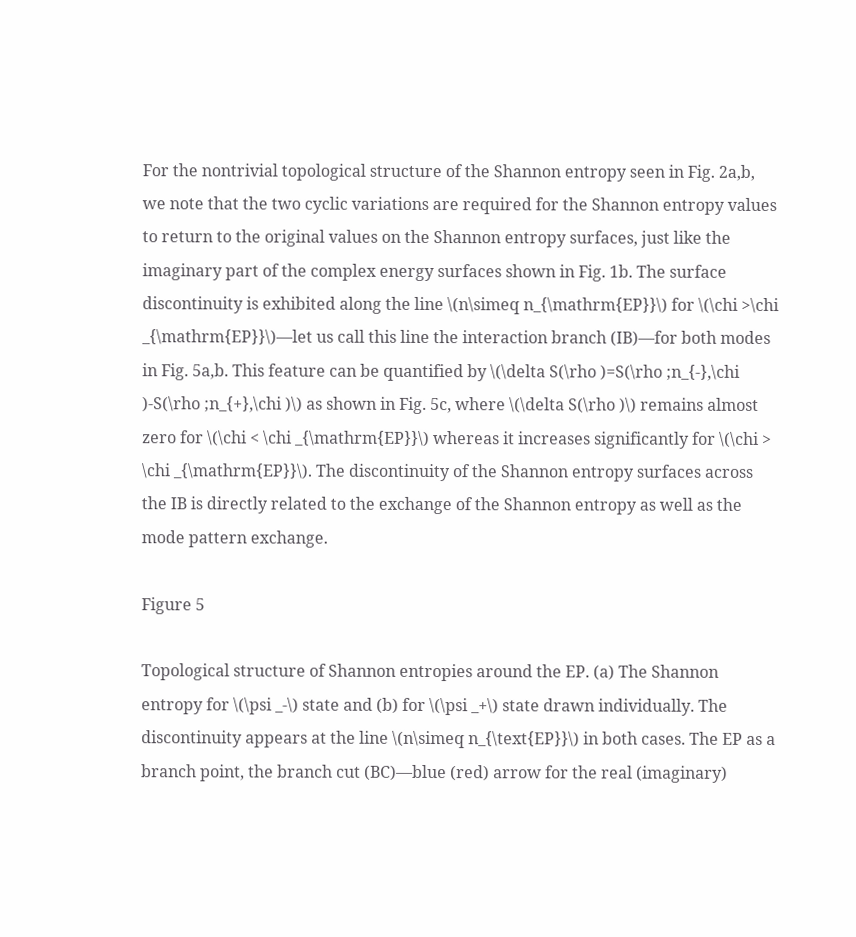For the nontrivial topological structure of the Shannon entropy seen in Fig. 2a,b, we note that the two cyclic variations are required for the Shannon entropy values to return to the original values on the Shannon entropy surfaces, just like the imaginary part of the complex energy surfaces shown in Fig. 1b. The surface discontinuity is exhibited along the line \(n\simeq n_{\mathrm{EP}}\) for \(\chi >\chi _{\mathrm{EP}}\)—let us call this line the interaction branch (IB)—for both modes in Fig. 5a,b. This feature can be quantified by \(\delta S(\rho )=S(\rho ;n_{-},\chi )-S(\rho ;n_{+},\chi )\) as shown in Fig. 5c, where \(\delta S(\rho )\) remains almost zero for \(\chi < \chi _{\mathrm{EP}}\) whereas it increases significantly for \(\chi > \chi _{\mathrm{EP}}\). The discontinuity of the Shannon entropy surfaces across the IB is directly related to the exchange of the Shannon entropy as well as the mode pattern exchange.

Figure 5

Topological structure of Shannon entropies around the EP. (a) The Shannon entropy for \(\psi _-\) state and (b) for \(\psi _+\) state drawn individually. The discontinuity appears at the line \(n\simeq n_{\text{EP}}\) in both cases. The EP as a branch point, the branch cut (BC)—blue (red) arrow for the real (imaginary)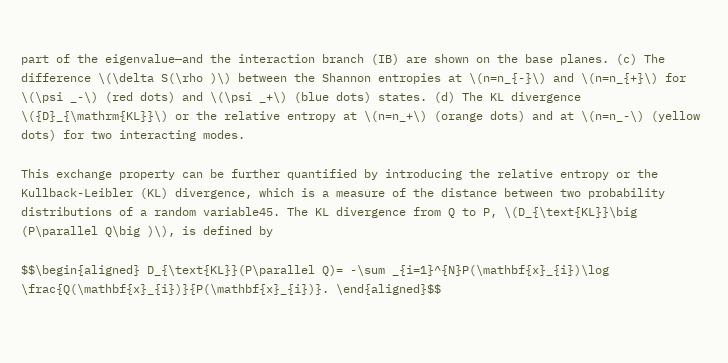part of the eigenvalue—and the interaction branch (IB) are shown on the base planes. (c) The difference \(\delta S(\rho )\) between the Shannon entropies at \(n=n_{-}\) and \(n=n_{+}\) for \(\psi _-\) (red dots) and \(\psi _+\) (blue dots) states. (d) The KL divergence \({D}_{\mathrm{KL}}\) or the relative entropy at \(n=n_+\) (orange dots) and at \(n=n_-\) (yellow dots) for two interacting modes.

This exchange property can be further quantified by introducing the relative entropy or the Kullback-Leibler (KL) divergence, which is a measure of the distance between two probability distributions of a random variable45. The KL divergence from Q to P, \(D_{\text{KL}}\big (P\parallel Q\big )\), is defined by

$$\begin{aligned} D_{\text{KL}}(P\parallel Q)= -\sum _{i=1}^{N}P(\mathbf{x}_{i})\log \frac{Q(\mathbf{x}_{i})}{P(\mathbf{x}_{i})}. \end{aligned}$$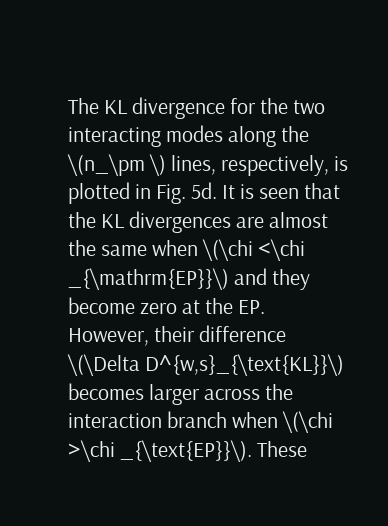The KL divergence for the two interacting modes along the \(n_\pm \) lines, respectively, is plotted in Fig. 5d. It is seen that the KL divergences are almost the same when \(\chi <\chi _{\mathrm{EP}}\) and they become zero at the EP. However, their difference \(\Delta D^{w,s}_{\text{KL}}\) becomes larger across the interaction branch when \(\chi >\chi _{\text{EP}}\). These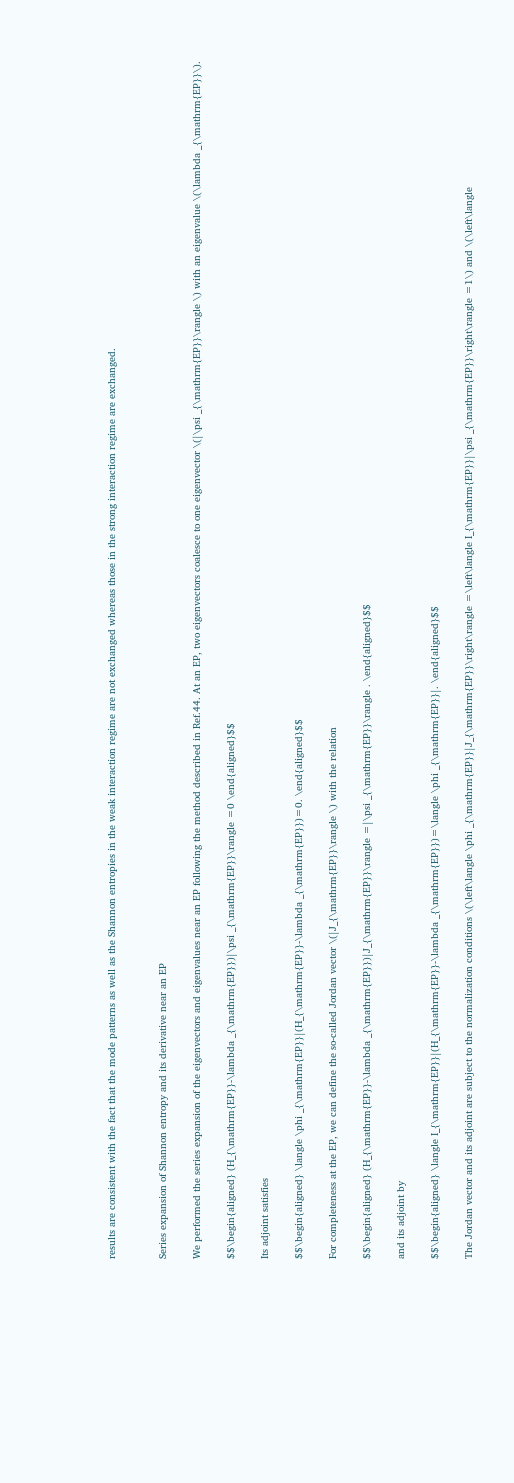results are consistent with the fact that the mode patterns as well as the Shannon entropies in the weak interaction regime are not exchanged whereas those in the strong interaction regime are exchanged.


Series expansion of Shannon entropy and its derivative near an EP

We performed the series expansion of the eigenvectors and eigenvalues near an EP following the method described in Ref.44. At an EP, two eigenvectors coalesce to one eigenvector \(|\psi _{\mathrm{EP}}\rangle \) with an eigenvalue \(\lambda _{\mathrm{EP}}\).

$$\begin{aligned} (H_{\mathrm{EP}}-\lambda _{\mathrm{EP}})|\psi _{\mathrm{EP}}\rangle =0 \end{aligned}$$

Its adjoint satisfies

$$\begin{aligned} \langle \phi _{\mathrm{EP}}|(H_{\mathrm{EP}}-\lambda _{\mathrm{EP}})=0. \end{aligned}$$

For completeness at the EP, we can define the so-called Jordan vector \(|J_{\mathrm{EP}}\rangle \) with the relation

$$\begin{aligned} (H_{\mathrm{EP}}-\lambda _{\mathrm{EP}})|J_{\mathrm{EP}}\rangle =|\psi _{\mathrm{EP}}\rangle . \end{aligned}$$

and its adjoint by

$$\begin{aligned} \langle I_{\mathrm{EP}}|(H_{\mathrm{EP}}-\lambda _{\mathrm{EP}})=\langle \phi _{\mathrm{EP}}|. \end{aligned}$$

The Jordan vector and its adjoint are subject to the normalization conditions \(\left\langle \phi _{\mathrm{EP}}|J_{\mathrm{EP}}\right\rangle =\left\langle I_{\mathrm{EP}}|\psi _{\mathrm{EP}}\right\rangle =1\) and \(\left\langle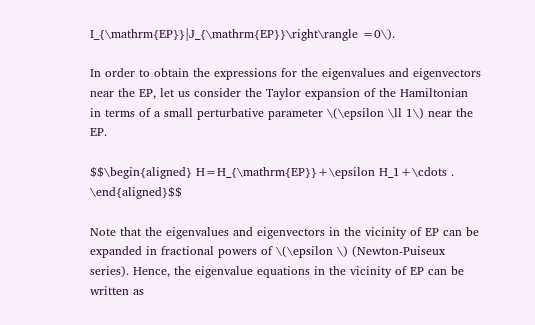I_{\mathrm{EP}}|J_{\mathrm{EP}}\right\rangle =0\).

In order to obtain the expressions for the eigenvalues and eigenvectors near the EP, let us consider the Taylor expansion of the Hamiltonian in terms of a small perturbative parameter \(\epsilon \ll 1\) near the EP.

$$\begin{aligned} H=H_{\mathrm{EP}}+\epsilon H_1+\cdots . \end{aligned}$$

Note that the eigenvalues and eigenvectors in the vicinity of EP can be expanded in fractional powers of \(\epsilon \) (Newton-Puiseux series). Hence, the eigenvalue equations in the vicinity of EP can be written as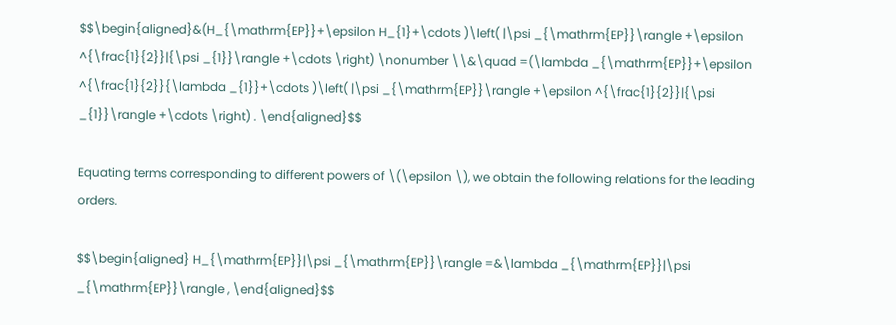$$\begin{aligned}&(H_{\mathrm{EP}}+\epsilon H_{1}+\cdots )\left( |\psi _{\mathrm{EP}}\rangle +\epsilon ^{\frac{1}{2}}|{\psi _{1}}\rangle +\cdots \right) \nonumber \\&\quad =(\lambda _{\mathrm{EP}}+\epsilon ^{\frac{1}{2}}{\lambda _{1}}+\cdots )\left( |\psi _{\mathrm{EP}}\rangle +\epsilon ^{\frac{1}{2}}|{\psi _{1}}\rangle +\cdots \right) . \end{aligned}$$

Equating terms corresponding to different powers of \(\epsilon \), we obtain the following relations for the leading orders.

$$\begin{aligned} H_{\mathrm{EP}}|\psi _{\mathrm{EP}}\rangle =&\lambda _{\mathrm{EP}}|\psi _{\mathrm{EP}}\rangle , \end{aligned}$$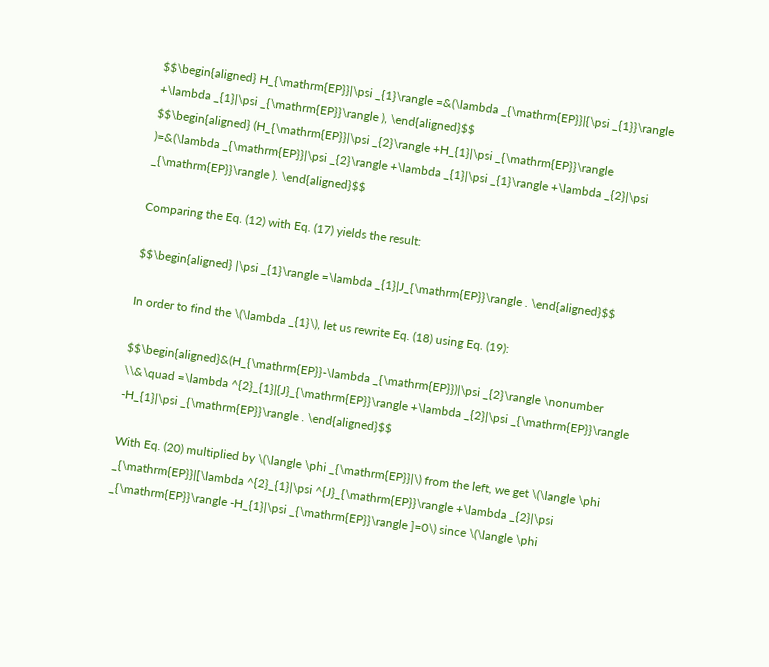$$\begin{aligned} H_{\mathrm{EP}}|\psi _{1}\rangle =&(\lambda _{\mathrm{EP}}|{\psi _{1}}\rangle +\lambda _{1}|\psi _{\mathrm{EP}}\rangle ), \end{aligned}$$
$$\begin{aligned} (H_{\mathrm{EP}}|\psi _{2}\rangle +H_{1}|\psi _{\mathrm{EP}}\rangle )=&(\lambda _{\mathrm{EP}}|\psi _{2}\rangle +\lambda _{1}|\psi _{1}\rangle +\lambda _{2}|\psi _{\mathrm{EP}}\rangle ). \end{aligned}$$

Comparing the Eq. (12) with Eq. (17) yields the result:

$$\begin{aligned} |\psi _{1}\rangle =\lambda _{1}|J_{\mathrm{EP}}\rangle . \end{aligned}$$

In order to find the \(\lambda _{1}\), let us rewrite Eq. (18) using Eq. (19):

$$\begin{aligned}&(H_{\mathrm{EP}}-\lambda _{\mathrm{EP}})|\psi _{2}\rangle \nonumber \\&\quad =\lambda ^{2}_{1}|{J}_{\mathrm{EP}}\rangle +\lambda _{2}|\psi _{\mathrm{EP}}\rangle -H_{1}|\psi _{\mathrm{EP}}\rangle . \end{aligned}$$

With Eq. (20) multiplied by \(\langle \phi _{\mathrm{EP}}|\) from the left, we get \(\langle \phi _{\mathrm{EP}}|[\lambda ^{2}_{1}|\psi ^{J}_{\mathrm{EP}}\rangle +\lambda _{2}|\psi _{\mathrm{EP}}\rangle -H_{1}|\psi _{\mathrm{EP}}\rangle ]=0\) since \(\langle \phi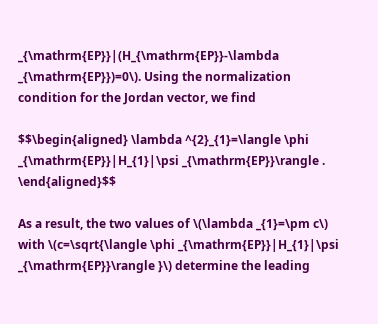_{\mathrm{EP}}|(H_{\mathrm{EP}}-\lambda _{\mathrm{EP}})=0\). Using the normalization condition for the Jordan vector, we find

$$\begin{aligned} \lambda ^{2}_{1}=\langle \phi _{\mathrm{EP}}|H_{1}|\psi _{\mathrm{EP}}\rangle . \end{aligned}$$

As a result, the two values of \(\lambda _{1}=\pm c\) with \(c=\sqrt{\langle \phi _{\mathrm{EP}}|H_{1}|\psi _{\mathrm{EP}}\rangle }\) determine the leading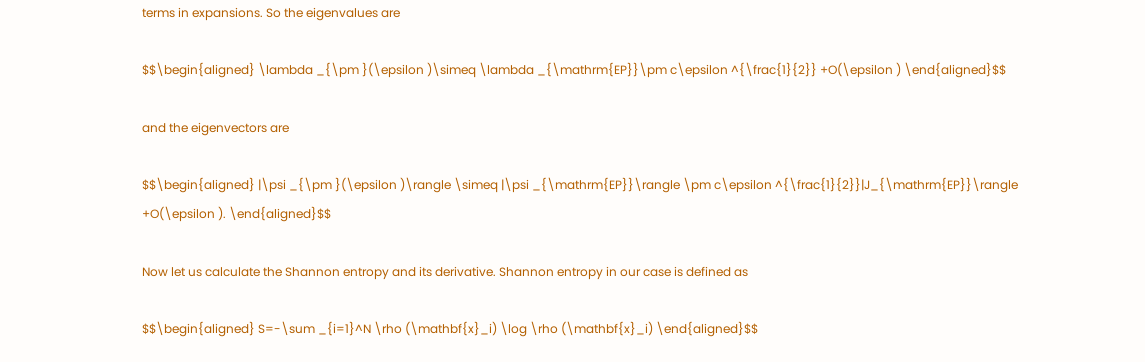terms in expansions. So the eigenvalues are

$$\begin{aligned} \lambda _{\pm }(\epsilon )\simeq \lambda _{\mathrm{EP}}\pm c\epsilon ^{\frac{1}{2}} +O(\epsilon ) \end{aligned}$$

and the eigenvectors are

$$\begin{aligned} |\psi _{\pm }(\epsilon )\rangle \simeq |\psi _{\mathrm{EP}}\rangle \pm c\epsilon ^{\frac{1}{2}}|J_{\mathrm{EP}}\rangle +O(\epsilon ). \end{aligned}$$

Now let us calculate the Shannon entropy and its derivative. Shannon entropy in our case is defined as

$$\begin{aligned} S=-\sum _{i=1}^N \rho (\mathbf{x}_i) \log \rho (\mathbf{x}_i) \end{aligned}$$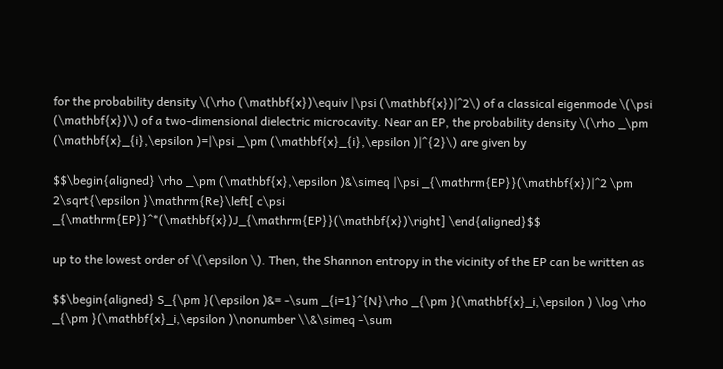for the probability density \(\rho (\mathbf{x})\equiv |\psi (\mathbf{x})|^2\) of a classical eigenmode \(\psi (\mathbf{x})\) of a two-dimensional dielectric microcavity. Near an EP, the probability density \(\rho _\pm (\mathbf{x}_{i},\epsilon )=|\psi _\pm (\mathbf{x}_{i},\epsilon )|^{2}\) are given by

$$\begin{aligned} \rho _\pm (\mathbf{x},\epsilon )&\simeq |\psi _{\mathrm{EP}}(\mathbf{x})|^2 \pm 2\sqrt{\epsilon }\mathrm{Re}\left[ c\psi _{\mathrm{EP}}^*(\mathbf{x})J_{\mathrm{EP}}(\mathbf{x})\right] \end{aligned}$$

up to the lowest order of \(\epsilon \). Then, the Shannon entropy in the vicinity of the EP can be written as

$$\begin{aligned} S_{\pm }(\epsilon )&= -\sum _{i=1}^{N}\rho _{\pm }(\mathbf{x}_i,\epsilon ) \log \rho _{\pm }(\mathbf{x}_i,\epsilon )\nonumber \\&\simeq -\sum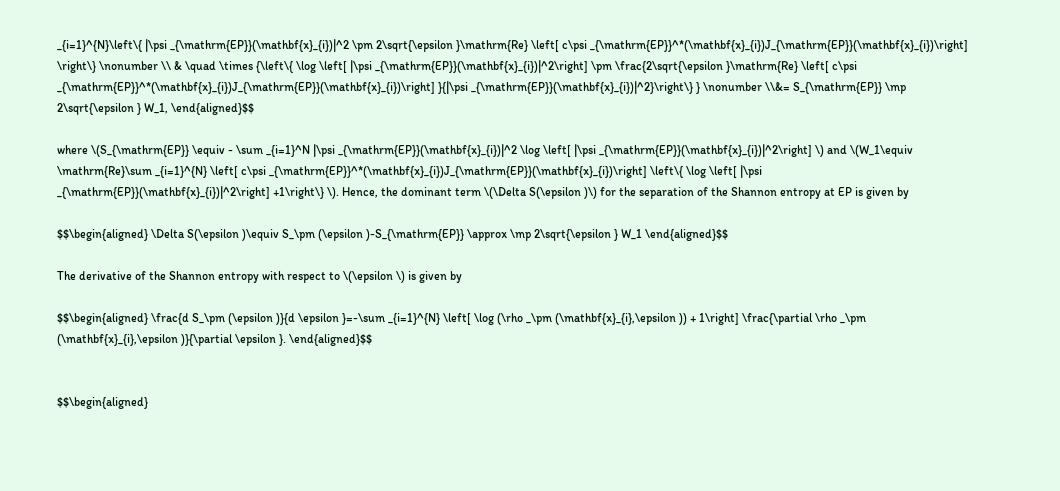_{i=1}^{N}\left\{ |\psi _{\mathrm{EP}}(\mathbf{x}_{i})|^2 \pm 2\sqrt{\epsilon }\mathrm{Re} \left[ c\psi _{\mathrm{EP}}^*(\mathbf{x}_{i})J_{\mathrm{EP}}(\mathbf{x}_{i})\right] \right\} \nonumber \\ & \quad \times {\left\{ \log \left[ |\psi _{\mathrm{EP}}(\mathbf{x}_{i})|^2\right] \pm \frac{2\sqrt{\epsilon }\mathrm{Re} \left[ c\psi _{\mathrm{EP}}^*(\mathbf{x}_{i})J_{\mathrm{EP}}(\mathbf{x}_{i})\right] }{|\psi _{\mathrm{EP}}(\mathbf{x}_{i})|^2}\right\} } \nonumber \\&= S_{\mathrm{EP}} \mp 2\sqrt{\epsilon } W_1, \end{aligned}$$

where \(S_{\mathrm{EP}} \equiv - \sum _{i=1}^N |\psi _{\mathrm{EP}}(\mathbf{x}_{i})|^2 \log \left[ |\psi _{\mathrm{EP}}(\mathbf{x}_{i})|^2\right] \) and \(W_1\equiv \mathrm{Re}\sum _{i=1}^{N} \left[ c\psi _{\mathrm{EP}}^*(\mathbf{x}_{i})J_{\mathrm{EP}}(\mathbf{x}_{i})\right] \left\{ \log \left[ |\psi _{\mathrm{EP}}(\mathbf{x}_{i})|^2\right] +1\right\} \). Hence, the dominant term \(\Delta S(\epsilon )\) for the separation of the Shannon entropy at EP is given by

$$\begin{aligned} \Delta S(\epsilon )\equiv S_\pm (\epsilon )-S_{\mathrm{EP}} \approx \mp 2\sqrt{\epsilon } W_1 \end{aligned}$$

The derivative of the Shannon entropy with respect to \(\epsilon \) is given by

$$\begin{aligned} \frac{d S_\pm (\epsilon )}{d \epsilon }=-\sum _{i=1}^{N} \left[ \log (\rho _\pm (\mathbf{x}_{i},\epsilon )) + 1\right] \frac{\partial \rho _\pm (\mathbf{x}_{i},\epsilon )}{\partial \epsilon }. \end{aligned}$$


$$\begin{aligned}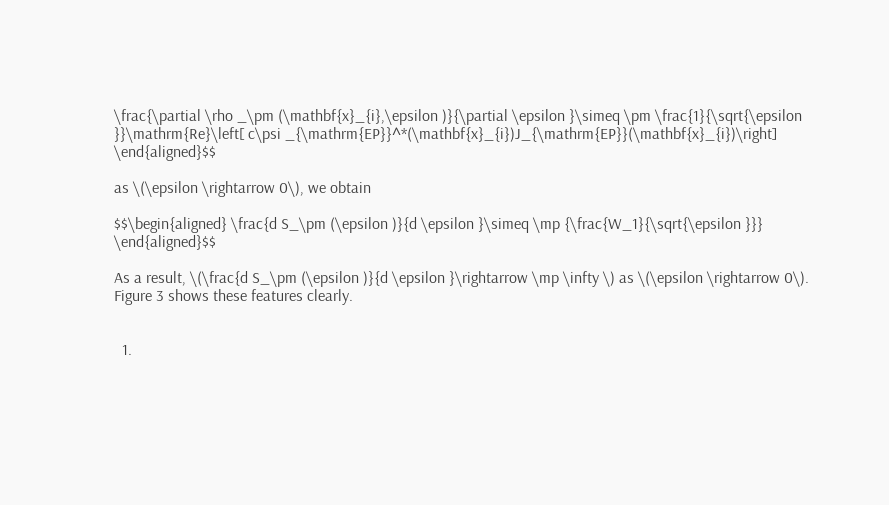\frac{\partial \rho _\pm (\mathbf{x}_{i},\epsilon )}{\partial \epsilon }\simeq \pm \frac{1}{\sqrt{\epsilon }}\mathrm{Re}\left[ c\psi _{\mathrm{EP}}^*(\mathbf{x}_{i})J_{\mathrm{EP}}(\mathbf{x}_{i})\right] \end{aligned}$$

as \(\epsilon \rightarrow 0\), we obtain

$$\begin{aligned} \frac{d S_\pm (\epsilon )}{d \epsilon }\simeq \mp {\frac{W_1}{\sqrt{\epsilon }}} \end{aligned}$$

As a result, \(\frac{d S_\pm (\epsilon )}{d \epsilon }\rightarrow \mp \infty \) as \(\epsilon \rightarrow 0\). Figure 3 shows these features clearly.


  1.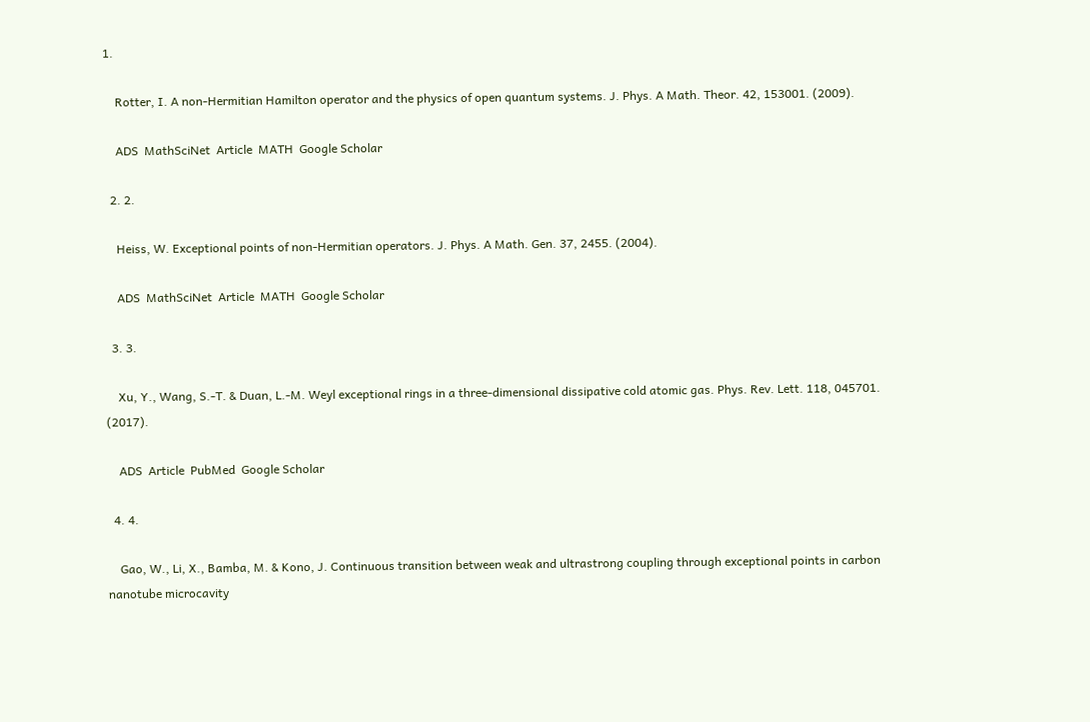1.

    Rotter, I. A non-Hermitian Hamilton operator and the physics of open quantum systems. J. Phys. A Math. Theor. 42, 153001. (2009).

    ADS  MathSciNet  Article  MATH  Google Scholar

  2. 2.

    Heiss, W. Exceptional points of non-Hermitian operators. J. Phys. A Math. Gen. 37, 2455. (2004).

    ADS  MathSciNet  Article  MATH  Google Scholar

  3. 3.

    Xu, Y., Wang, S.-T. & Duan, L.-M. Weyl exceptional rings in a three-dimensional dissipative cold atomic gas. Phys. Rev. Lett. 118, 045701. (2017).

    ADS  Article  PubMed  Google Scholar

  4. 4.

    Gao, W., Li, X., Bamba, M. & Kono, J. Continuous transition between weak and ultrastrong coupling through exceptional points in carbon nanotube microcavity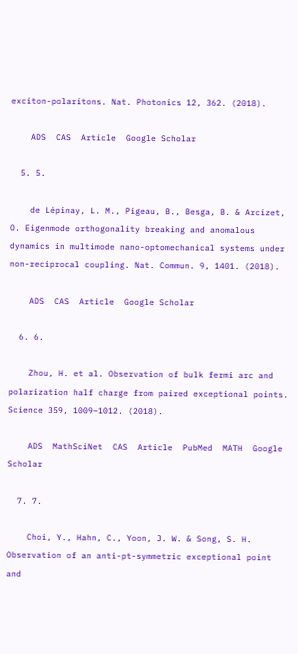exciton-polaritons. Nat. Photonics 12, 362. (2018).

    ADS  CAS  Article  Google Scholar

  5. 5.

    de Lépinay, L. M., Pigeau, B., Besga, B. & Arcizet, O. Eigenmode orthogonality breaking and anomalous dynamics in multimode nano-optomechanical systems under non-reciprocal coupling. Nat. Commun. 9, 1401. (2018).

    ADS  CAS  Article  Google Scholar

  6. 6.

    Zhou, H. et al. Observation of bulk fermi arc and polarization half charge from paired exceptional points. Science 359, 1009–1012. (2018).

    ADS  MathSciNet  CAS  Article  PubMed  MATH  Google Scholar

  7. 7.

    Choi, Y., Hahn, C., Yoon, J. W. & Song, S. H. Observation of an anti-pt-symmetric exceptional point and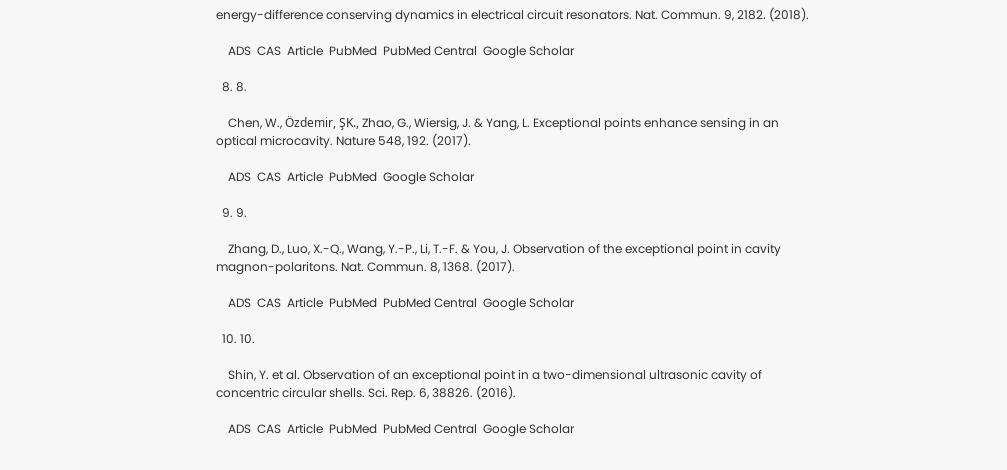energy-difference conserving dynamics in electrical circuit resonators. Nat. Commun. 9, 2182. (2018).

    ADS  CAS  Article  PubMed  PubMed Central  Google Scholar

  8. 8.

    Chen, W., Özdemir, ŞK., Zhao, G., Wiersig, J. & Yang, L. Exceptional points enhance sensing in an optical microcavity. Nature 548, 192. (2017).

    ADS  CAS  Article  PubMed  Google Scholar

  9. 9.

    Zhang, D., Luo, X.-Q., Wang, Y.-P., Li, T.-F. & You, J. Observation of the exceptional point in cavity magnon-polaritons. Nat. Commun. 8, 1368. (2017).

    ADS  CAS  Article  PubMed  PubMed Central  Google Scholar

  10. 10.

    Shin, Y. et al. Observation of an exceptional point in a two-dimensional ultrasonic cavity of concentric circular shells. Sci. Rep. 6, 38826. (2016).

    ADS  CAS  Article  PubMed  PubMed Central  Google Scholar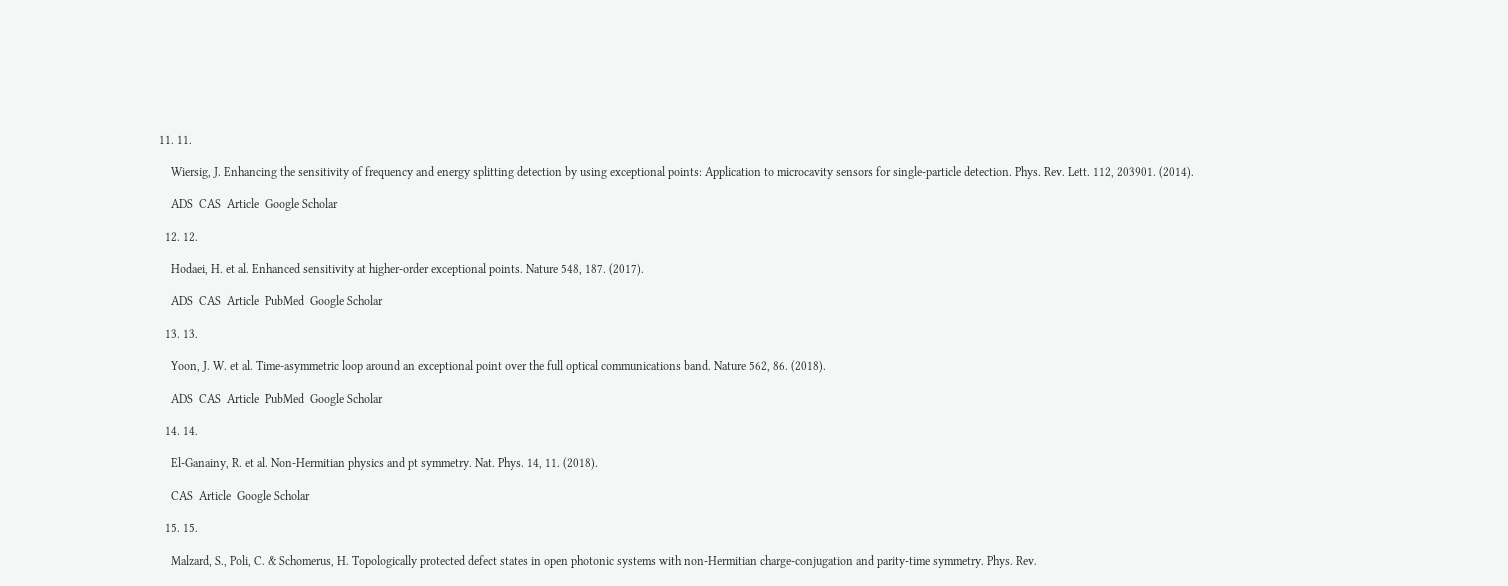11. 11.

    Wiersig, J. Enhancing the sensitivity of frequency and energy splitting detection by using exceptional points: Application to microcavity sensors for single-particle detection. Phys. Rev. Lett. 112, 203901. (2014).

    ADS  CAS  Article  Google Scholar

  12. 12.

    Hodaei, H. et al. Enhanced sensitivity at higher-order exceptional points. Nature 548, 187. (2017).

    ADS  CAS  Article  PubMed  Google Scholar

  13. 13.

    Yoon, J. W. et al. Time-asymmetric loop around an exceptional point over the full optical communications band. Nature 562, 86. (2018).

    ADS  CAS  Article  PubMed  Google Scholar

  14. 14.

    El-Ganainy, R. et al. Non-Hermitian physics and pt symmetry. Nat. Phys. 14, 11. (2018).

    CAS  Article  Google Scholar

  15. 15.

    Malzard, S., Poli, C. & Schomerus, H. Topologically protected defect states in open photonic systems with non-Hermitian charge-conjugation and parity-time symmetry. Phys. Rev.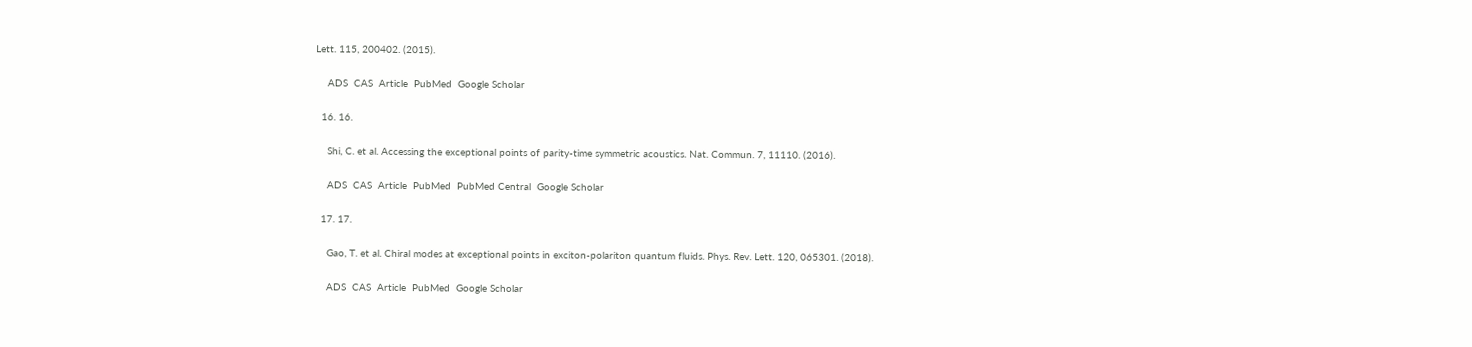Lett. 115, 200402. (2015).

    ADS  CAS  Article  PubMed  Google Scholar

  16. 16.

    Shi, C. et al. Accessing the exceptional points of parity-time symmetric acoustics. Nat. Commun. 7, 11110. (2016).

    ADS  CAS  Article  PubMed  PubMed Central  Google Scholar

  17. 17.

    Gao, T. et al. Chiral modes at exceptional points in exciton-polariton quantum fluids. Phys. Rev. Lett. 120, 065301. (2018).

    ADS  CAS  Article  PubMed  Google Scholar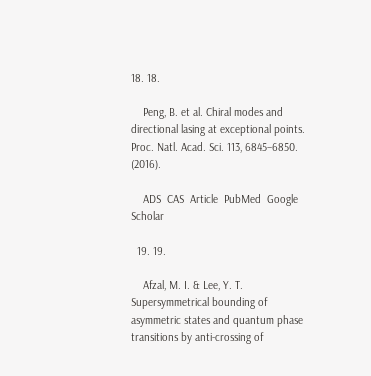18. 18.

    Peng, B. et al. Chiral modes and directional lasing at exceptional points. Proc. Natl. Acad. Sci. 113, 6845–6850. (2016).

    ADS  CAS  Article  PubMed  Google Scholar

  19. 19.

    Afzal, M. I. & Lee, Y. T. Supersymmetrical bounding of asymmetric states and quantum phase transitions by anti-crossing of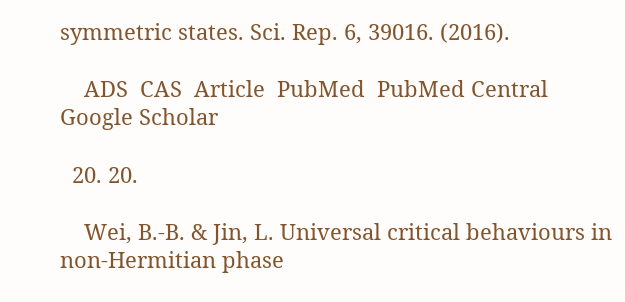symmetric states. Sci. Rep. 6, 39016. (2016).

    ADS  CAS  Article  PubMed  PubMed Central  Google Scholar

  20. 20.

    Wei, B.-B. & Jin, L. Universal critical behaviours in non-Hermitian phase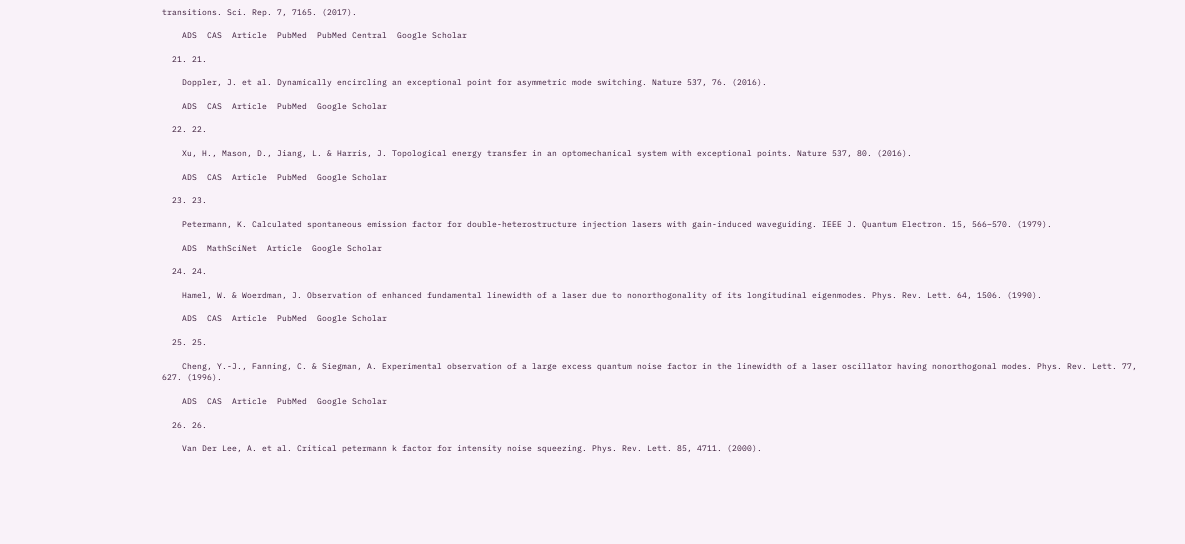transitions. Sci. Rep. 7, 7165. (2017).

    ADS  CAS  Article  PubMed  PubMed Central  Google Scholar

  21. 21.

    Doppler, J. et al. Dynamically encircling an exceptional point for asymmetric mode switching. Nature 537, 76. (2016).

    ADS  CAS  Article  PubMed  Google Scholar

  22. 22.

    Xu, H., Mason, D., Jiang, L. & Harris, J. Topological energy transfer in an optomechanical system with exceptional points. Nature 537, 80. (2016).

    ADS  CAS  Article  PubMed  Google Scholar

  23. 23.

    Petermann, K. Calculated spontaneous emission factor for double-heterostructure injection lasers with gain-induced waveguiding. IEEE J. Quantum Electron. 15, 566–570. (1979).

    ADS  MathSciNet  Article  Google Scholar

  24. 24.

    Hamel, W. & Woerdman, J. Observation of enhanced fundamental linewidth of a laser due to nonorthogonality of its longitudinal eigenmodes. Phys. Rev. Lett. 64, 1506. (1990).

    ADS  CAS  Article  PubMed  Google Scholar

  25. 25.

    Cheng, Y.-J., Fanning, C. & Siegman, A. Experimental observation of a large excess quantum noise factor in the linewidth of a laser oscillator having nonorthogonal modes. Phys. Rev. Lett. 77, 627. (1996).

    ADS  CAS  Article  PubMed  Google Scholar

  26. 26.

    Van Der Lee, A. et al. Critical petermann k factor for intensity noise squeezing. Phys. Rev. Lett. 85, 4711. (2000).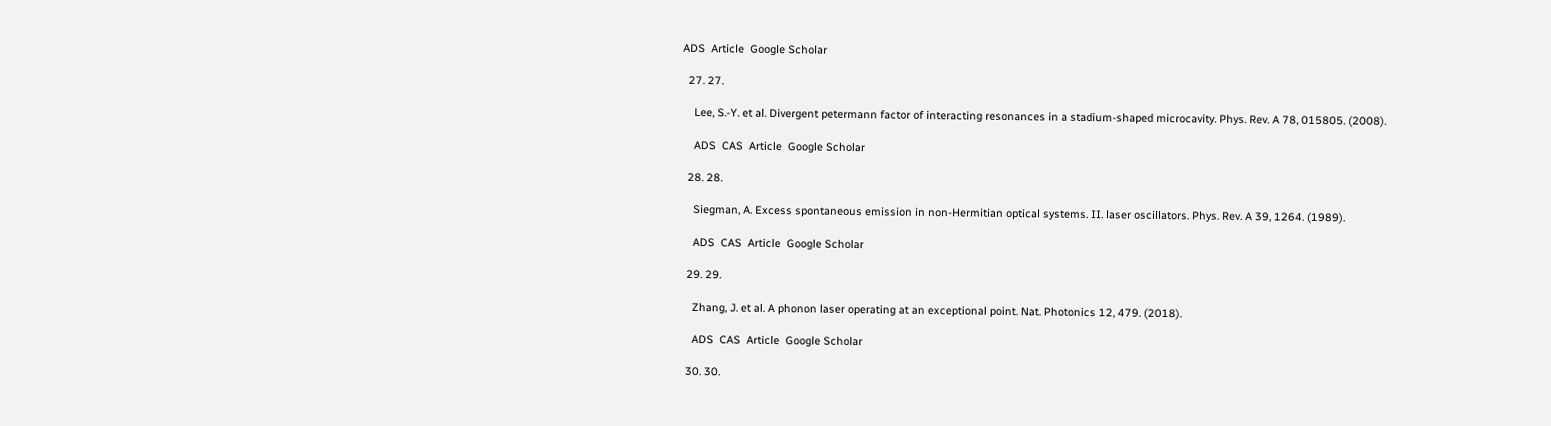ADS  Article  Google Scholar

  27. 27.

    Lee, S.-Y. et al. Divergent petermann factor of interacting resonances in a stadium-shaped microcavity. Phys. Rev. A 78, 015805. (2008).

    ADS  CAS  Article  Google Scholar

  28. 28.

    Siegman, A. Excess spontaneous emission in non-Hermitian optical systems. II. laser oscillators. Phys. Rev. A 39, 1264. (1989).

    ADS  CAS  Article  Google Scholar

  29. 29.

    Zhang, J. et al. A phonon laser operating at an exceptional point. Nat. Photonics 12, 479. (2018).

    ADS  CAS  Article  Google Scholar

  30. 30.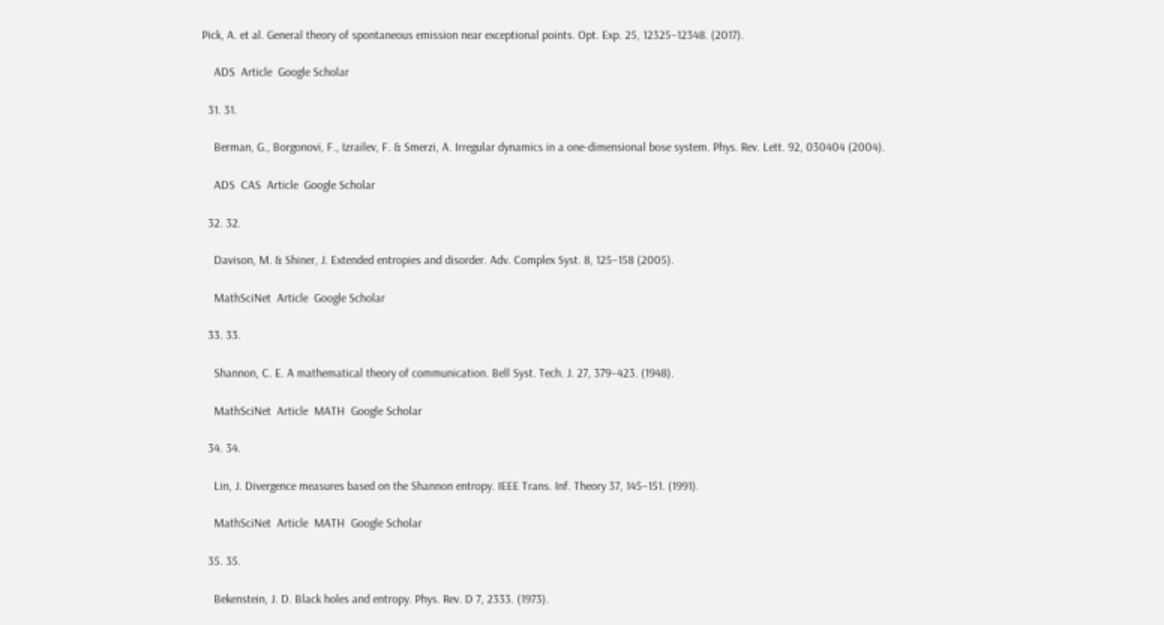Pick, A. et al. General theory of spontaneous emission near exceptional points. Opt. Exp. 25, 12325–12348. (2017).

    ADS  Article  Google Scholar

  31. 31.

    Berman, G., Borgonovi, F., Izrailev, F. & Smerzi, A. Irregular dynamics in a one-dimensional bose system. Phys. Rev. Lett. 92, 030404 (2004).

    ADS  CAS  Article  Google Scholar

  32. 32.

    Davison, M. & Shiner, J. Extended entropies and disorder. Adv. Complex Syst. 8, 125–158 (2005).

    MathSciNet  Article  Google Scholar

  33. 33.

    Shannon, C. E. A mathematical theory of communication. Bell Syst. Tech. J. 27, 379–423. (1948).

    MathSciNet  Article  MATH  Google Scholar

  34. 34.

    Lin, J. Divergence measures based on the Shannon entropy. IEEE Trans. Inf. Theory 37, 145–151. (1991).

    MathSciNet  Article  MATH  Google Scholar

  35. 35.

    Bekenstein, J. D. Black holes and entropy. Phys. Rev. D 7, 2333. (1973).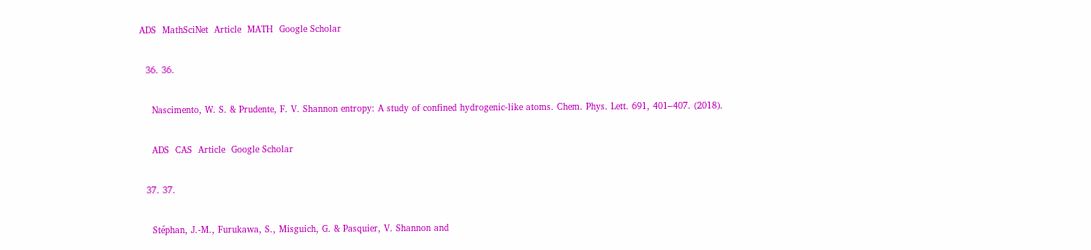ADS  MathSciNet  Article  MATH  Google Scholar

  36. 36.

    Nascimento, W. S. & Prudente, F. V. Shannon entropy: A study of confined hydrogenic-like atoms. Chem. Phys. Lett. 691, 401–407. (2018).

    ADS  CAS  Article  Google Scholar

  37. 37.

    Stéphan, J.-M., Furukawa, S., Misguich, G. & Pasquier, V. Shannon and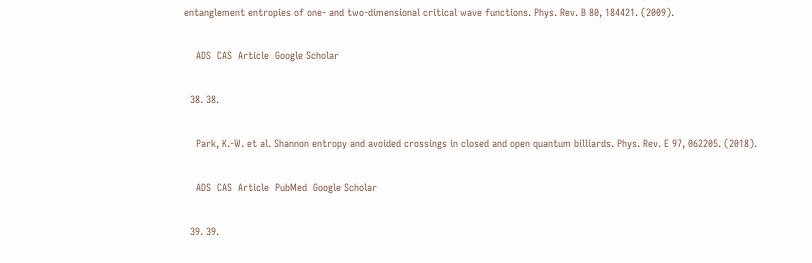entanglement entropies of one- and two-dimensional critical wave functions. Phys. Rev. B 80, 184421. (2009).

    ADS  CAS  Article  Google Scholar

  38. 38.

    Park, K.-W. et al. Shannon entropy and avoided crossings in closed and open quantum billiards. Phys. Rev. E 97, 062205. (2018).

    ADS  CAS  Article  PubMed  Google Scholar

  39. 39.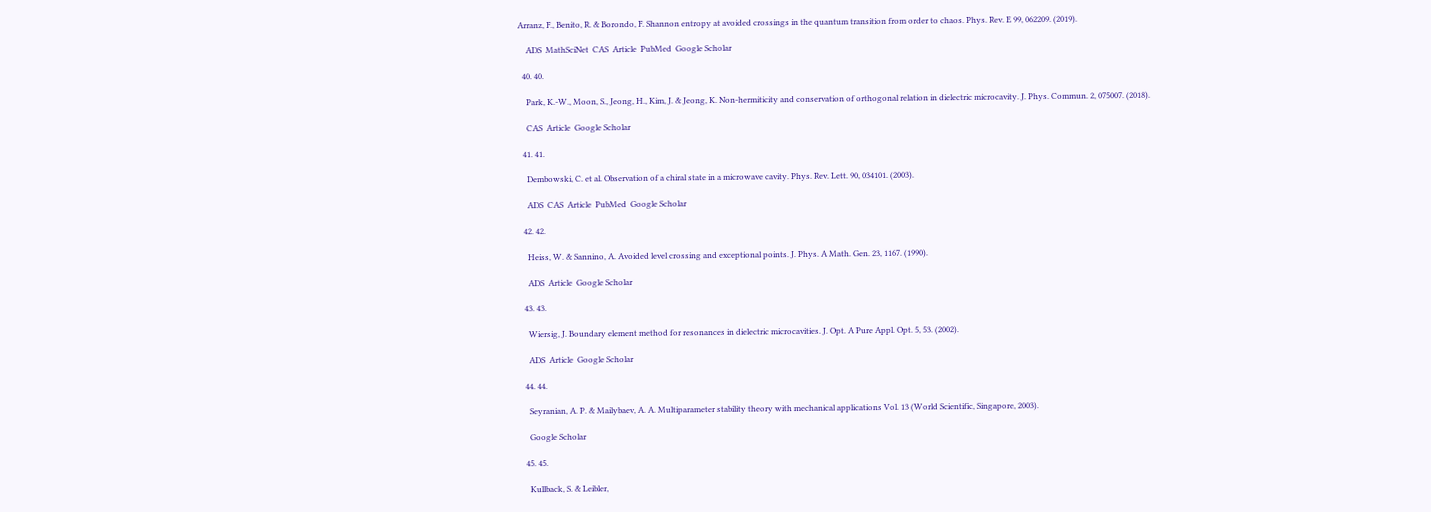Arranz, F., Benito, R. & Borondo, F. Shannon entropy at avoided crossings in the quantum transition from order to chaos. Phys. Rev. E 99, 062209. (2019).

    ADS  MathSciNet  CAS  Article  PubMed  Google Scholar

  40. 40.

    Park, K.-W., Moon, S., Jeong, H., Kim, J. & Jeong, K. Non-hermiticity and conservation of orthogonal relation in dielectric microcavity. J. Phys. Commun. 2, 075007. (2018).

    CAS  Article  Google Scholar

  41. 41.

    Dembowski, C. et al. Observation of a chiral state in a microwave cavity. Phys. Rev. Lett. 90, 034101. (2003).

    ADS  CAS  Article  PubMed  Google Scholar

  42. 42.

    Heiss, W. & Sannino, A. Avoided level crossing and exceptional points. J. Phys. A Math. Gen. 23, 1167. (1990).

    ADS  Article  Google Scholar

  43. 43.

    Wiersig, J. Boundary element method for resonances in dielectric microcavities. J. Opt. A Pure Appl. Opt. 5, 53. (2002).

    ADS  Article  Google Scholar

  44. 44.

    Seyranian, A. P. & Mailybaev, A. A. Multiparameter stability theory with mechanical applications Vol. 13 (World Scientific, Singapore, 2003).

    Google Scholar

  45. 45.

    Kullback, S. & Leibler,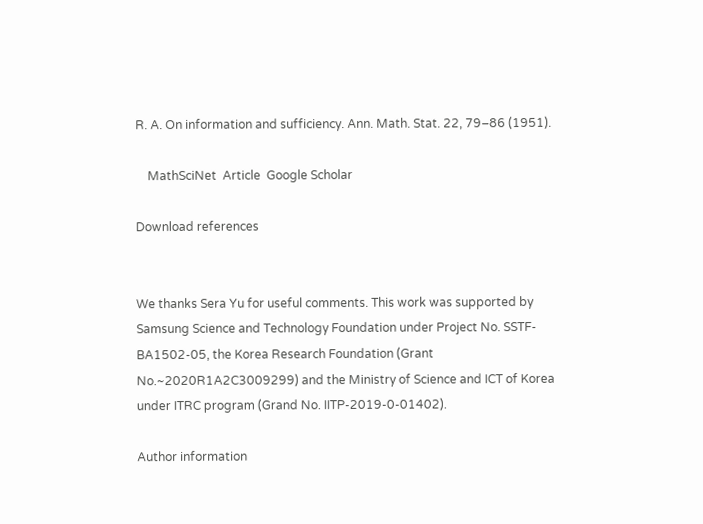R. A. On information and sufficiency. Ann. Math. Stat. 22, 79–86 (1951).

    MathSciNet  Article  Google Scholar

Download references


We thanks Sera Yu for useful comments. This work was supported by Samsung Science and Technology Foundation under Project No. SSTF-BA1502-05, the Korea Research Foundation (Grant No.~2020R1A2C3009299) and the Ministry of Science and ICT of Korea under ITRC program (Grand No. IITP-2019-0-01402).

Author information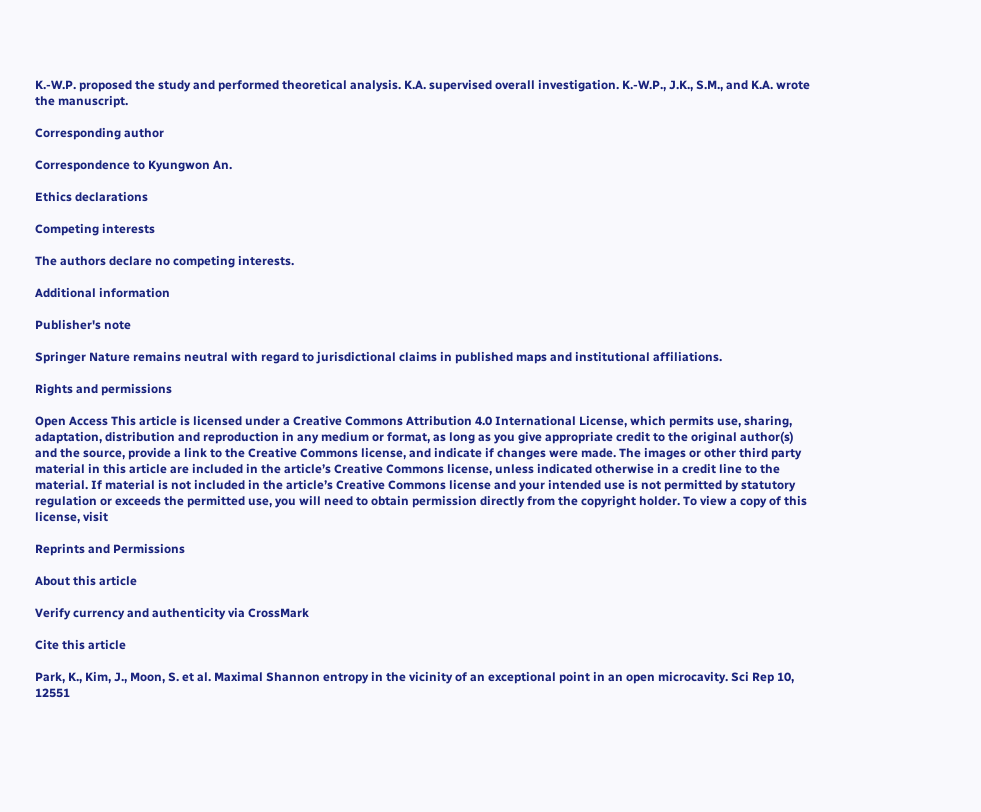K.-W.P. proposed the study and performed theoretical analysis. K.A. supervised overall investigation. K.-W.P., J.K., S.M., and K.A. wrote the manuscript.

Corresponding author

Correspondence to Kyungwon An.

Ethics declarations

Competing interests

The authors declare no competing interests.

Additional information

Publisher's note

Springer Nature remains neutral with regard to jurisdictional claims in published maps and institutional affiliations.

Rights and permissions

Open Access This article is licensed under a Creative Commons Attribution 4.0 International License, which permits use, sharing, adaptation, distribution and reproduction in any medium or format, as long as you give appropriate credit to the original author(s) and the source, provide a link to the Creative Commons license, and indicate if changes were made. The images or other third party material in this article are included in the article’s Creative Commons license, unless indicated otherwise in a credit line to the material. If material is not included in the article’s Creative Commons license and your intended use is not permitted by statutory regulation or exceeds the permitted use, you will need to obtain permission directly from the copyright holder. To view a copy of this license, visit

Reprints and Permissions

About this article

Verify currency and authenticity via CrossMark

Cite this article

Park, K., Kim, J., Moon, S. et al. Maximal Shannon entropy in the vicinity of an exceptional point in an open microcavity. Sci Rep 10, 12551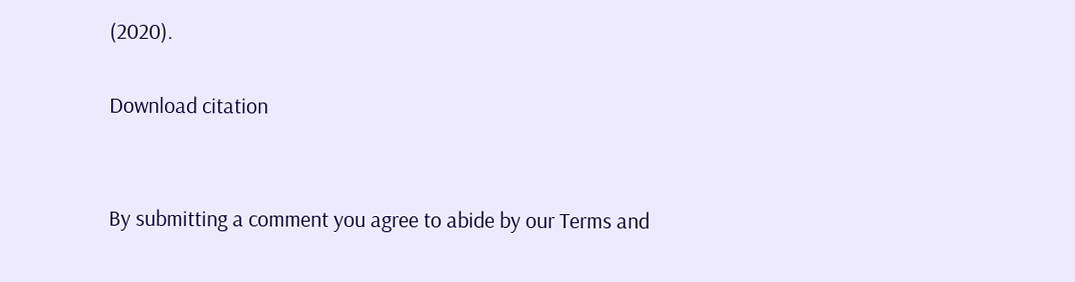(2020).

Download citation


By submitting a comment you agree to abide by our Terms and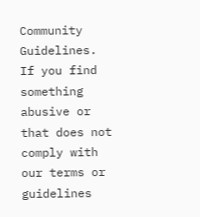Community Guidelines. If you find something abusive or that does not comply with our terms or guidelines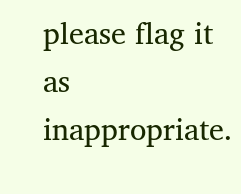please flag it as inappropriate.